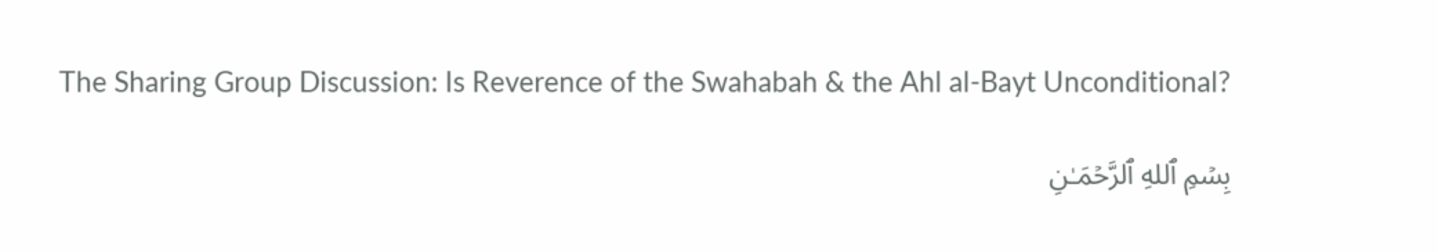The Sharing Group Discussion: Is Reverence of the Swahabah & the Ahl al-Bayt Unconditional?

بِسۡمِ ٱللهِ ٱلرَّحۡمَـٰنِ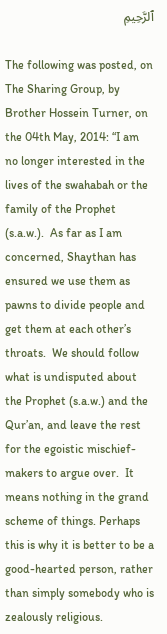ٱلرَّحِيمِ

The following was posted, on The Sharing Group, by Brother Hossein Turner, on the 04th May, 2014: “I am no longer interested in the lives of the swahabah or the family of the Prophet (s.a.w.).  As far as I am concerned, Shaythan has ensured we use them as pawns to divide people and get them at each other’s throats.  We should follow what is undisputed about the Prophet (s.a.w.) and the Qur’an, and leave the rest for the egoistic mischief-makers to argue over.  It means nothing in the grand scheme of things. Perhaps this is why it is better to be a good-hearted person, rather than simply somebody who is zealously religious.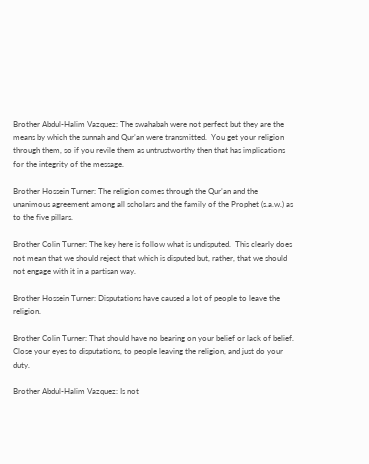Brother Abdul-Halim Vazquez: The swahabah were not perfect but they are the means by which the sunnah and Qur’an were transmitted.  You get your religion through them, so if you revile them as untrustworthy then that has implications for the integrity of the message.

Brother Hossein Turner: The religion comes through the Qur’an and the unanimous agreement among all scholars and the family of the Prophet (s.a.w.) as to the five pillars.

Brother Colin Turner: The key here is follow what is undisputed.  This clearly does not mean that we should reject that which is disputed but, rather, that we should not engage with it in a partisan way.

Brother Hossein Turner: Disputations have caused a lot of people to leave the religion.

Brother Colin Turner: That should have no bearing on your belief or lack of belief.  Close your eyes to disputations, to people leaving the religion, and just do your duty.

Brother Abdul-Halim Vazquez: Is not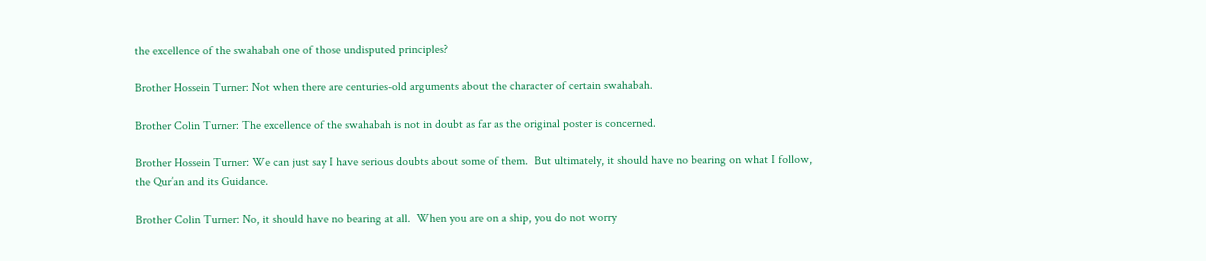the excellence of the swahabah one of those undisputed principles?

Brother Hossein Turner: Not when there are centuries-old arguments about the character of certain swahabah.

Brother Colin Turner: The excellence of the swahabah is not in doubt as far as the original poster is concerned.

Brother Hossein Turner: We can just say I have serious doubts about some of them.  But ultimately, it should have no bearing on what I follow, the Qur’an and its Guidance.

Brother Colin Turner: No, it should have no bearing at all.  When you are on a ship, you do not worry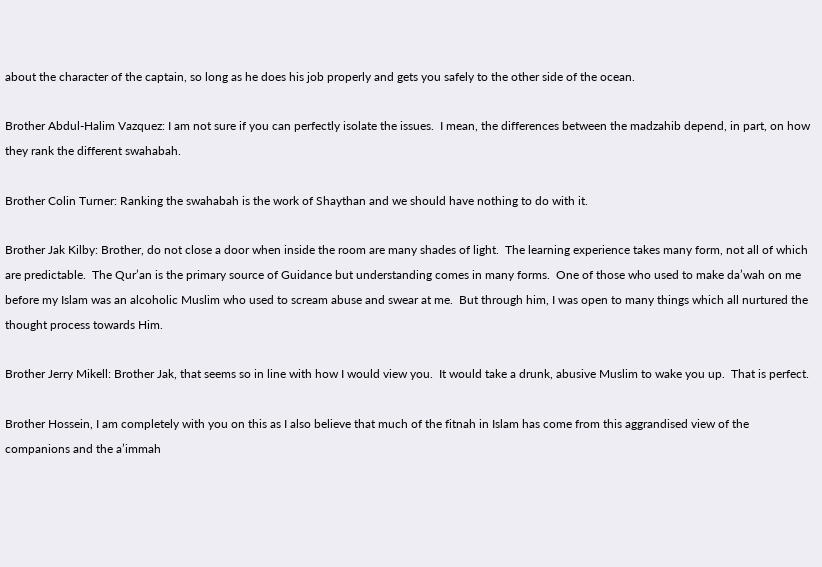about the character of the captain, so long as he does his job properly and gets you safely to the other side of the ocean.

Brother Abdul-Halim Vazquez: I am not sure if you can perfectly isolate the issues.  I mean, the differences between the madzahib depend, in part, on how they rank the different swahabah.

Brother Colin Turner: Ranking the swahabah is the work of Shaythan and we should have nothing to do with it.

Brother Jak Kilby: Brother, do not close a door when inside the room are many shades of light.  The learning experience takes many form, not all of which are predictable.  The Qur’an is the primary source of Guidance but understanding comes in many forms.  One of those who used to make da’wah on me before my Islam was an alcoholic Muslim who used to scream abuse and swear at me.  But through him, I was open to many things which all nurtured the thought process towards Him.

Brother Jerry Mikell: Brother Jak, that seems so in line with how I would view you.  It would take a drunk, abusive Muslim to wake you up.  That is perfect.

Brother Hossein, I am completely with you on this as I also believe that much of the fitnah in Islam has come from this aggrandised view of the companions and the a’immah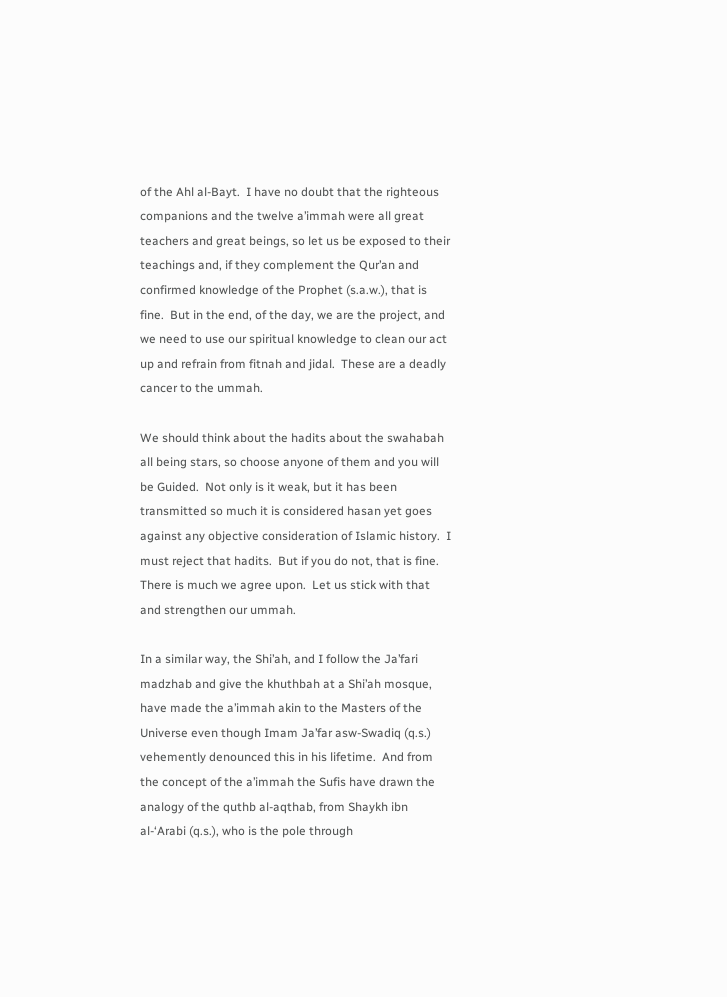of the Ahl al-Bayt.  I have no doubt that the righteous companions and the twelve a’immah were all great teachers and great beings, so let us be exposed to their teachings and, if they complement the Qur’an and confirmed knowledge of the Prophet (s.a.w.), that is fine.  But in the end, of the day, we are the project, and we need to use our spiritual knowledge to clean our act up and refrain from fitnah and jidal.  These are a deadly cancer to the ummah.

We should think about the hadits about the swahabah all being stars, so choose anyone of them and you will be Guided.  Not only is it weak, but it has been transmitted so much it is considered hasan yet goes against any objective consideration of Islamic history.  I must reject that hadits.  But if you do not, that is fine.  There is much we agree upon.  Let us stick with that and strengthen our ummah.

In a similar way, the Shi’ah, and I follow the Ja’fari madzhab and give the khuthbah at a Shi’ah mosque, have made the a’immah akin to the Masters of the Universe even though Imam Ja’far asw-Swadiq (q.s.) vehemently denounced this in his lifetime.  And from the concept of the a’immah the Sufis have drawn the analogy of the quthb al-aqthab, from Shaykh ibn al-‘Arabi (q.s.), who is the pole through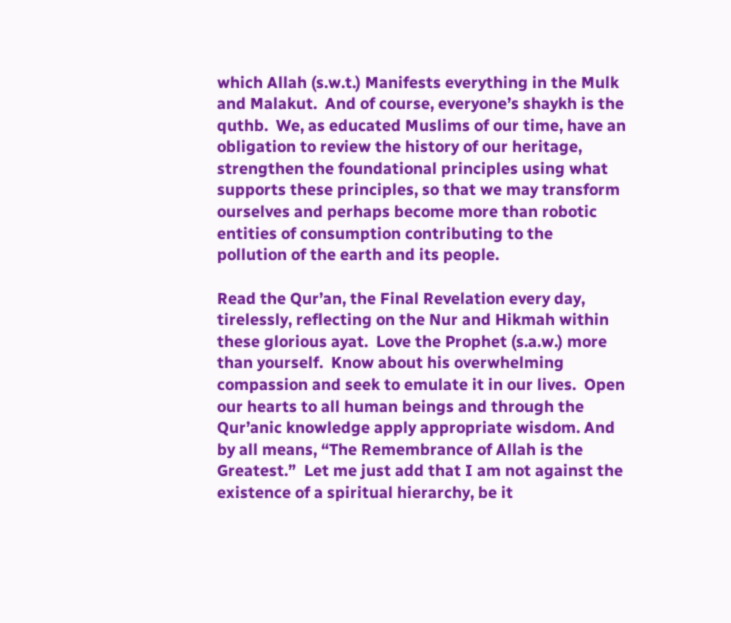which Allah (s.w.t.) Manifests everything in the Mulk and Malakut.  And of course, everyone’s shaykh is the quthb.  We, as educated Muslims of our time, have an obligation to review the history of our heritage, strengthen the foundational principles using what supports these principles, so that we may transform ourselves and perhaps become more than robotic entities of consumption contributing to the pollution of the earth and its people.

Read the Qur’an, the Final Revelation every day, tirelessly, reflecting on the Nur and Hikmah within these glorious ayat.  Love the Prophet (s.a.w.) more than yourself.  Know about his overwhelming compassion and seek to emulate it in our lives.  Open our hearts to all human beings and through the Qur’anic knowledge apply appropriate wisdom. And by all means, “The Remembrance of Allah is the Greatest.”  Let me just add that I am not against the existence of a spiritual hierarchy, be it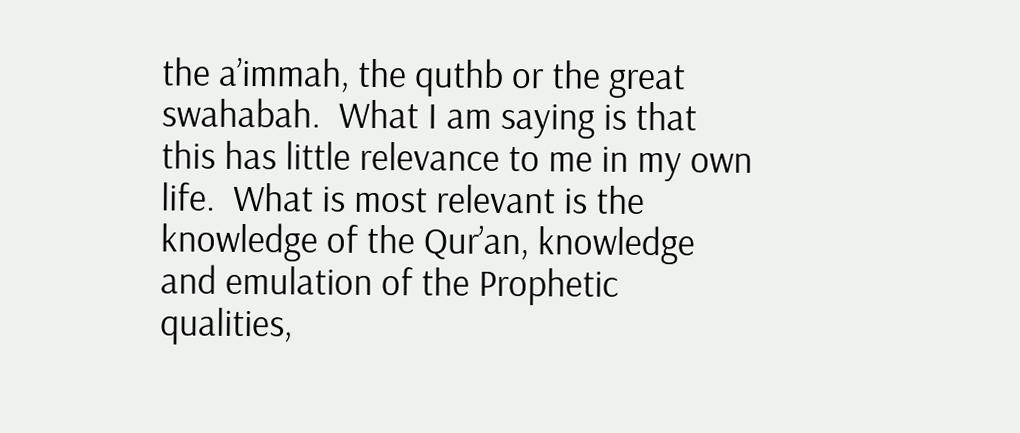the a’immah, the quthb or the great swahabah.  What I am saying is that this has little relevance to me in my own life.  What is most relevant is the knowledge of the Qur’an, knowledge and emulation of the Prophetic qualities,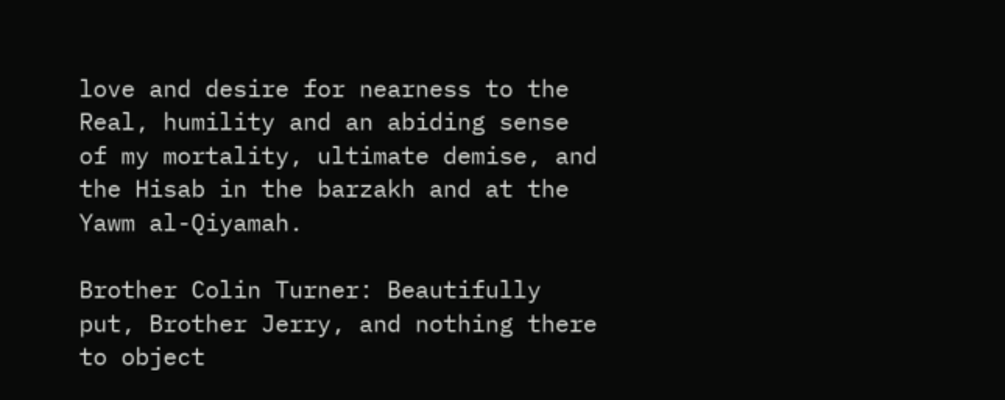love and desire for nearness to the Real, humility and an abiding sense of my mortality, ultimate demise, and the Hisab in the barzakh and at the Yawm al-Qiyamah.

Brother Colin Turner: Beautifully put, Brother Jerry, and nothing there to object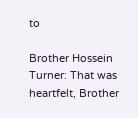to

Brother Hossein Turner: That was heartfelt, Brother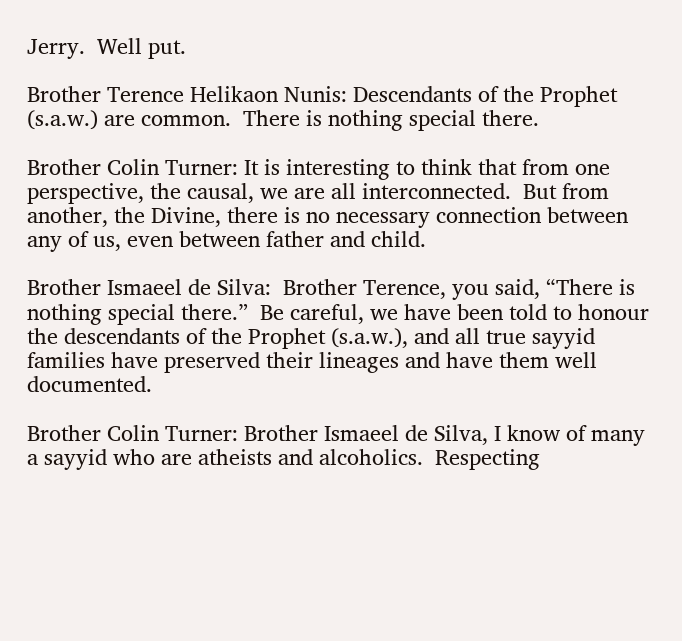Jerry.  Well put.

Brother Terence Helikaon Nunis: Descendants of the Prophet (s.a.w.) are common.  There is nothing special there.

Brother Colin Turner: It is interesting to think that from one perspective, the causal, we are all interconnected.  But from another, the Divine, there is no necessary connection between any of us, even between father and child.

Brother Ismaeel de Silva:  Brother Terence, you said, “There is nothing special there.”  Be careful, we have been told to honour the descendants of the Prophet (s.a.w.), and all true sayyid families have preserved their lineages and have them well documented.

Brother Colin Turner: Brother Ismaeel de Silva, I know of many a sayyid who are atheists and alcoholics.  Respecting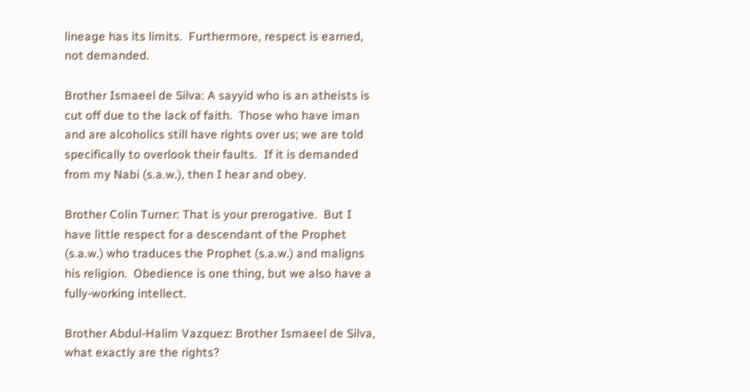lineage has its limits.  Furthermore, respect is earned, not demanded.

Brother Ismaeel de Silva: A sayyid who is an atheists is cut off due to the lack of faith.  Those who have iman and are alcoholics still have rights over us; we are told specifically to overlook their faults.  If it is demanded from my Nabi (s.a.w.), then I hear and obey.

Brother Colin Turner: That is your prerogative.  But I have little respect for a descendant of the Prophet (s.a.w.) who traduces the Prophet (s.a.w.) and maligns his religion.  Obedience is one thing, but we also have a fully-working intellect.

Brother Abdul-Halim Vazquez: Brother Ismaeel de Silva, what exactly are the rights?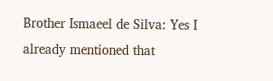Brother Ismaeel de Silva: Yes I already mentioned that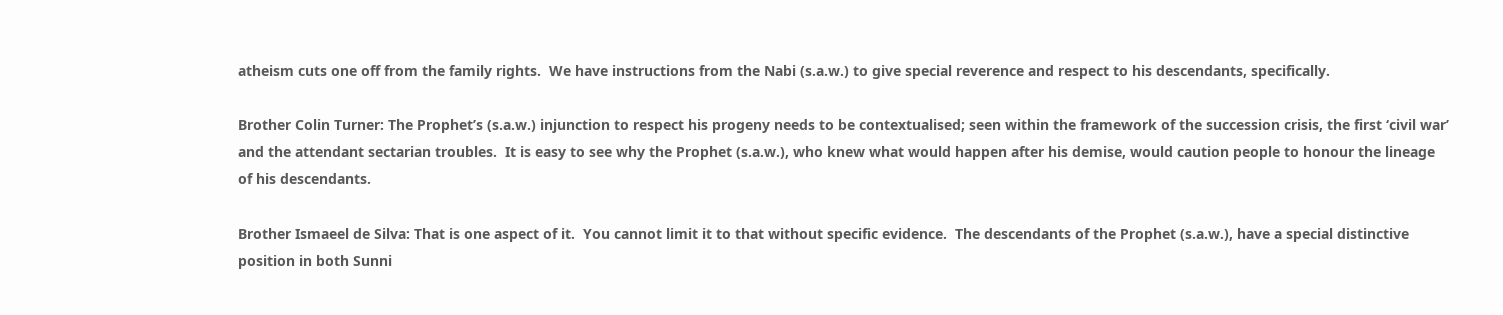atheism cuts one off from the family rights.  We have instructions from the Nabi (s.a.w.) to give special reverence and respect to his descendants, specifically.

Brother Colin Turner: The Prophet’s (s.a.w.) injunction to respect his progeny needs to be contextualised; seen within the framework of the succession crisis, the first ‘civil war’ and the attendant sectarian troubles.  It is easy to see why the Prophet (s.a.w.), who knew what would happen after his demise, would caution people to honour the lineage of his descendants.

Brother Ismaeel de Silva: That is one aspect of it.  You cannot limit it to that without specific evidence.  The descendants of the Prophet (s.a.w.), have a special distinctive position in both Sunni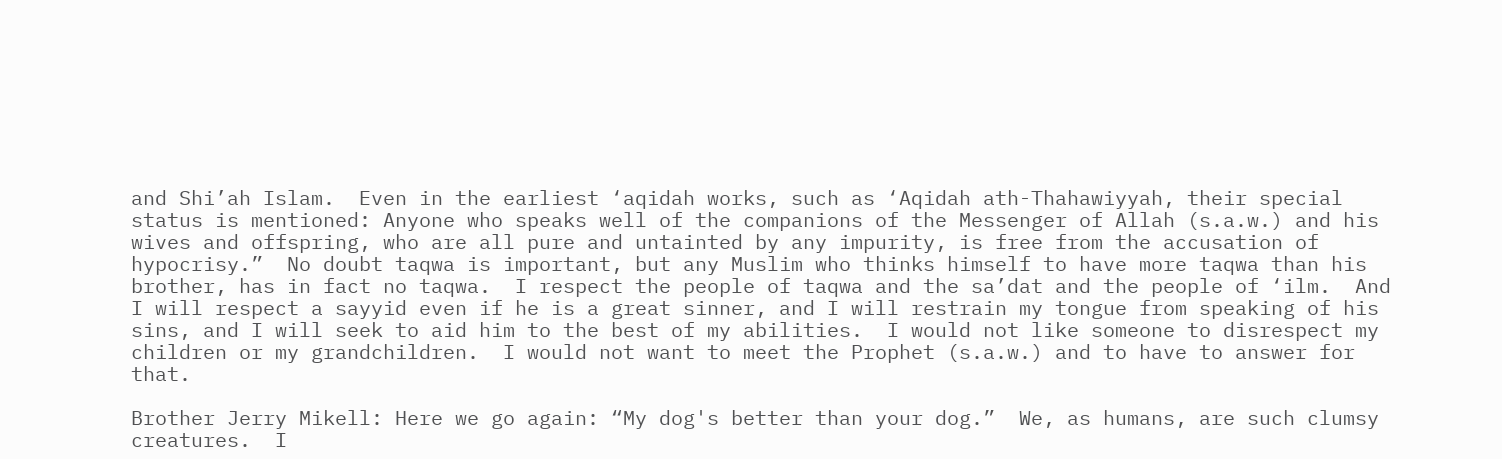and Shi’ah Islam.  Even in the earliest ‘aqidah works, such as ‘Aqidah ath-Thahawiyyah, their special status is mentioned: Anyone who speaks well of the companions of the Messenger of Allah (s.a.w.) and his wives and offspring, who are all pure and untainted by any impurity, is free from the accusation of hypocrisy.”  No doubt taqwa is important, but any Muslim who thinks himself to have more taqwa than his brother, has in fact no taqwa.  I respect the people of taqwa and the sa’dat and the people of ‘ilm.  And I will respect a sayyid even if he is a great sinner, and I will restrain my tongue from speaking of his sins, and I will seek to aid him to the best of my abilities.  I would not like someone to disrespect my children or my grandchildren.  I would not want to meet the Prophet (s.a.w.) and to have to answer for that.

Brother Jerry Mikell: Here we go again: “My dog's better than your dog.”  We, as humans, are such clumsy creatures.  I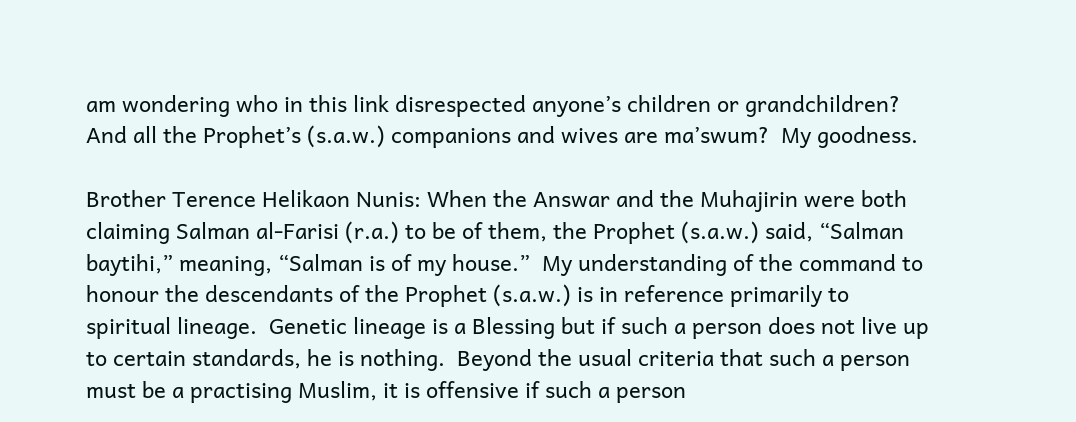am wondering who in this link disrespected anyone’s children or grandchildren?  And all the Prophet’s (s.a.w.) companions and wives are ma’swum?  My goodness.

Brother Terence Helikaon Nunis: When the Answar and the Muhajirin were both claiming Salman al-Farisi (r.a.) to be of them, the Prophet (s.a.w.) said, “Salman baytihi,” meaning, “Salman is of my house.”  My understanding of the command to honour the descendants of the Prophet (s.a.w.) is in reference primarily to spiritual lineage.  Genetic lineage is a Blessing but if such a person does not live up to certain standards, he is nothing.  Beyond the usual criteria that such a person must be a practising Muslim, it is offensive if such a person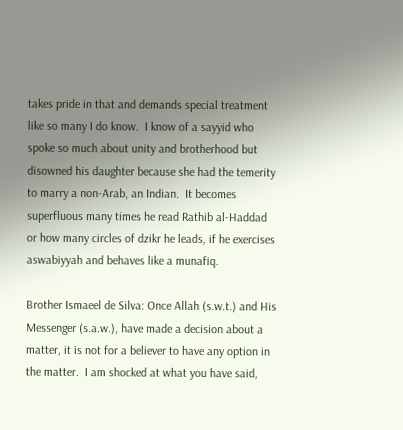takes pride in that and demands special treatment like so many I do know.  I know of a sayyid who spoke so much about unity and brotherhood but disowned his daughter because she had the temerity to marry a non-Arab, an Indian.  It becomes superfluous many times he read Rathib al-Haddad or how many circles of dzikr he leads, if he exercises aswabiyyah and behaves like a munafiq.

Brother Ismaeel de Silva: Once Allah (s.w.t.) and His Messenger (s.a.w.), have made a decision about a matter, it is not for a believer to have any option in the matter.  I am shocked at what you have said,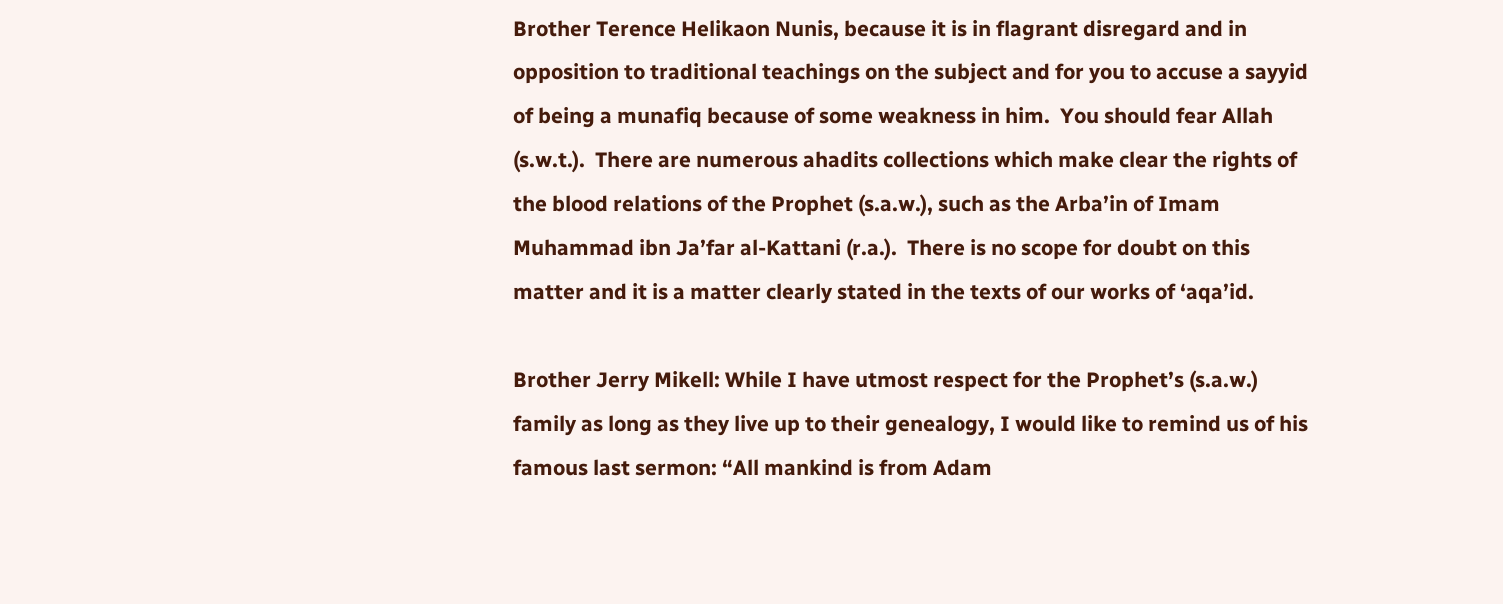Brother Terence Helikaon Nunis, because it is in flagrant disregard and in opposition to traditional teachings on the subject and for you to accuse a sayyid of being a munafiq because of some weakness in him.  You should fear Allah (s.w.t.).  There are numerous ahadits collections which make clear the rights of the blood relations of the Prophet (s.a.w.), such as the Arba’in of Imam Muhammad ibn Ja’far al-Kattani (r.a.).  There is no scope for doubt on this matter and it is a matter clearly stated in the texts of our works of ‘aqa’id.

Brother Jerry Mikell: While I have utmost respect for the Prophet’s (s.a.w.) family as long as they live up to their genealogy, I would like to remind us of his famous last sermon: “All mankind is from Adam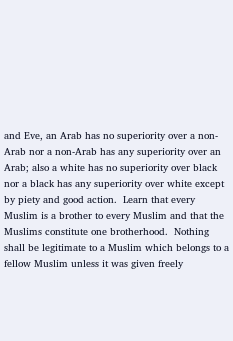and Eve, an Arab has no superiority over a non-Arab nor a non-Arab has any superiority over an Arab; also a white has no superiority over black nor a black has any superiority over white except by piety and good action.  Learn that every Muslim is a brother to every Muslim and that the Muslims constitute one brotherhood.  Nothing shall be legitimate to a Muslim which belongs to a fellow Muslim unless it was given freely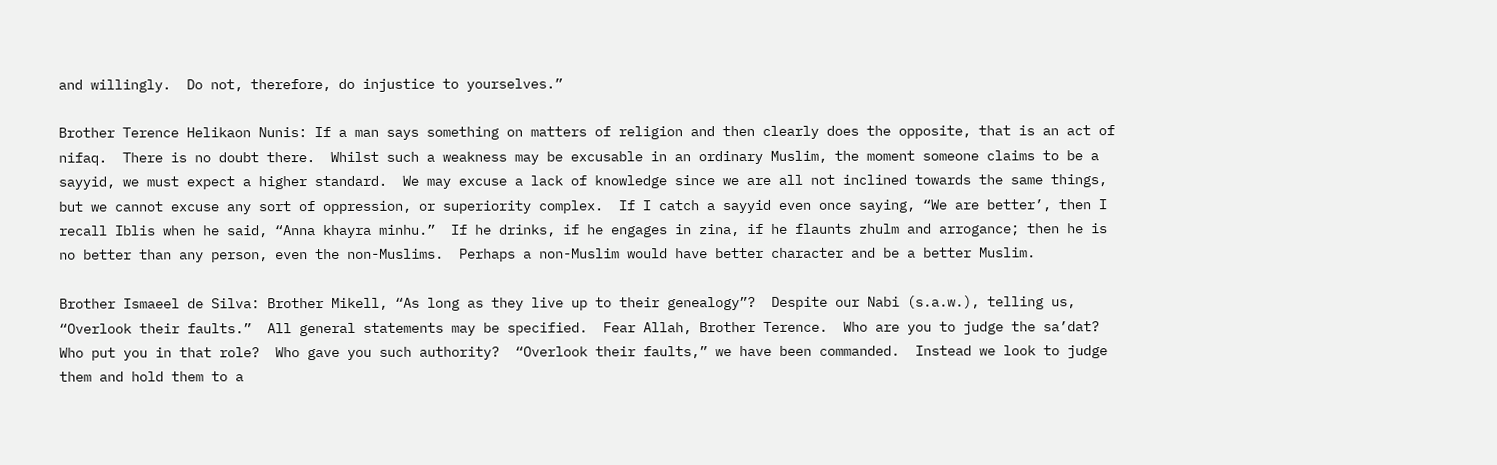and willingly.  Do not, therefore, do injustice to yourselves.”

Brother Terence Helikaon Nunis: If a man says something on matters of religion and then clearly does the opposite, that is an act of nifaq.  There is no doubt there.  Whilst such a weakness may be excusable in an ordinary Muslim, the moment someone claims to be a sayyid, we must expect a higher standard.  We may excuse a lack of knowledge since we are all not inclined towards the same things, but we cannot excuse any sort of oppression, or superiority complex.  If I catch a sayyid even once saying, “We are better’, then I recall Iblis when he said, “Anna khayra minhu.”  If he drinks, if he engages in zina, if he flaunts zhulm and arrogance; then he is no better than any person, even the non-Muslims.  Perhaps a non-Muslim would have better character and be a better Muslim.

Brother Ismaeel de Silva: Brother Mikell, “As long as they live up to their genealogy”?  Despite our Nabi (s.a.w.), telling us, “Overlook their faults.”  All general statements may be specified.  Fear Allah, Brother Terence.  Who are you to judge the sa’dat?  Who put you in that role?  Who gave you such authority?  “Overlook their faults,” we have been commanded.  Instead we look to judge them and hold them to a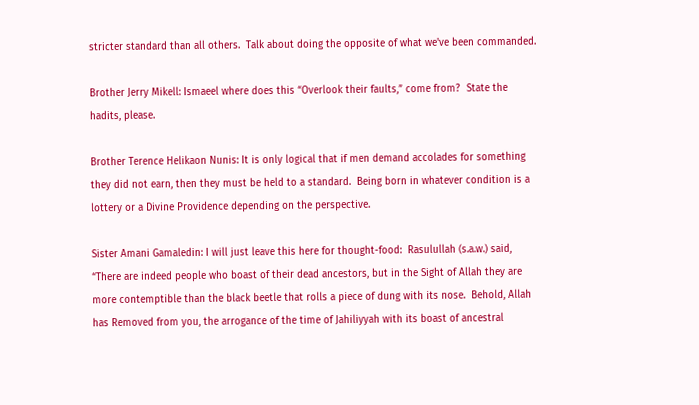stricter standard than all others.  Talk about doing the opposite of what we've been commanded.

Brother Jerry Mikell: Ismaeel where does this “Overlook their faults,” come from?  State the hadits, please.

Brother Terence Helikaon Nunis: It is only logical that if men demand accolades for something they did not earn, then they must be held to a standard.  Being born in whatever condition is a lottery or a Divine Providence depending on the perspective.

Sister Amani Gamaledin: I will just leave this here for thought-food:  Rasulullah (s.a.w.) said, “There are indeed people who boast of their dead ancestors, but in the Sight of Allah they are more contemptible than the black beetle that rolls a piece of dung with its nose.  Behold, Allah has Removed from you, the arrogance of the time of Jahiliyyah with its boast of ancestral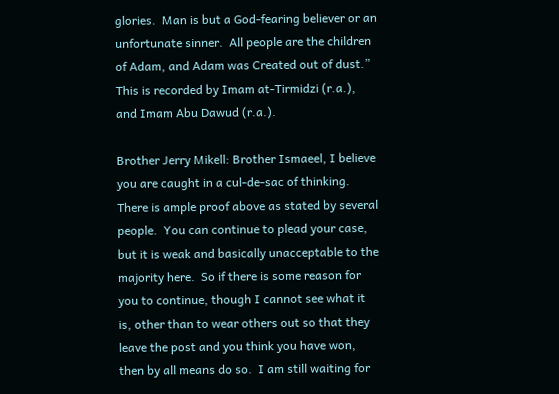glories.  Man is but a God-fearing believer or an unfortunate sinner.  All people are the children of Adam, and Adam was Created out of dust.”  This is recorded by Imam at-Tirmidzi (r.a.), and Imam Abu Dawud (r.a.).

Brother Jerry Mikell: Brother Ismaeel, I believe you are caught in a cul-de-sac of thinking.  There is ample proof above as stated by several people.  You can continue to plead your case, but it is weak and basically unacceptable to the majority here.  So if there is some reason for you to continue, though I cannot see what it is, other than to wear others out so that they leave the post and you think you have won, then by all means do so.  I am still waiting for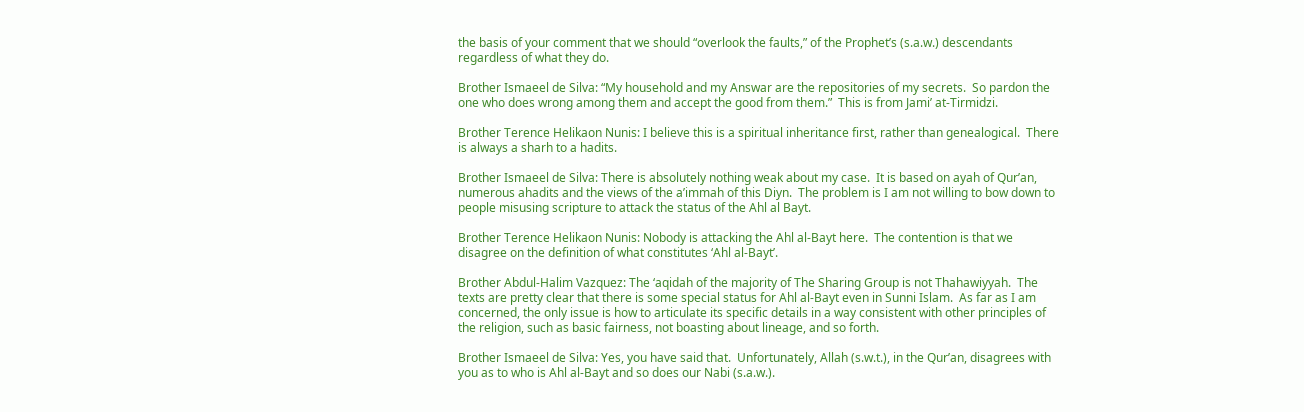the basis of your comment that we should “overlook the faults,” of the Prophet’s (s.a.w.) descendants regardless of what they do.

Brother Ismaeel de Silva: “My household and my Answar are the repositories of my secrets.  So pardon the one who does wrong among them and accept the good from them.”  This is from Jami’ at-Tirmidzi.

Brother Terence Helikaon Nunis: I believe this is a spiritual inheritance first, rather than genealogical.  There is always a sharh to a hadits.

Brother Ismaeel de Silva: There is absolutely nothing weak about my case.  It is based on ayah of Qur’an, numerous ahadits and the views of the a’immah of this Diyn.  The problem is I am not willing to bow down to people misusing scripture to attack the status of the Ahl al Bayt.

Brother Terence Helikaon Nunis: Nobody is attacking the Ahl al-Bayt here.  The contention is that we disagree on the definition of what constitutes ‘Ahl al-Bayt’.

Brother Abdul-Halim Vazquez: The ‘aqidah of the majority of The Sharing Group is not Thahawiyyah.  The texts are pretty clear that there is some special status for Ahl al-Bayt even in Sunni Islam.  As far as I am concerned, the only issue is how to articulate its specific details in a way consistent with other principles of the religion, such as basic fairness, not boasting about lineage, and so forth.

Brother Ismaeel de Silva: Yes, you have said that.  Unfortunately, Allah (s.w.t.), in the Qur’an, disagrees with you as to who is Ahl al-Bayt and so does our Nabi (s.a.w.).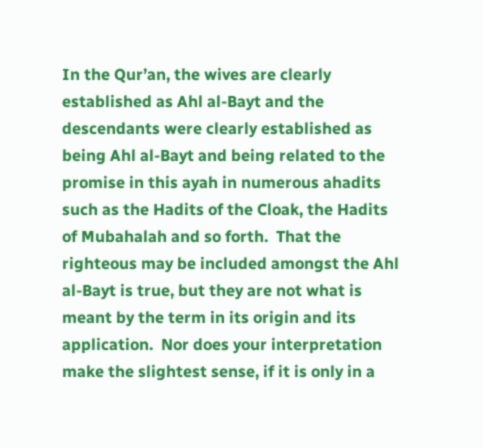In the Qur’an, the wives are clearly established as Ahl al-Bayt and the descendants were clearly established as being Ahl al-Bayt and being related to the promise in this ayah in numerous ahadits such as the Hadits of the Cloak, the Hadits of Mubahalah and so forth.  That the righteous may be included amongst the Ahl al-Bayt is true, but they are not what is meant by the term in its origin and its application.  Nor does your interpretation make the slightest sense, if it is only in a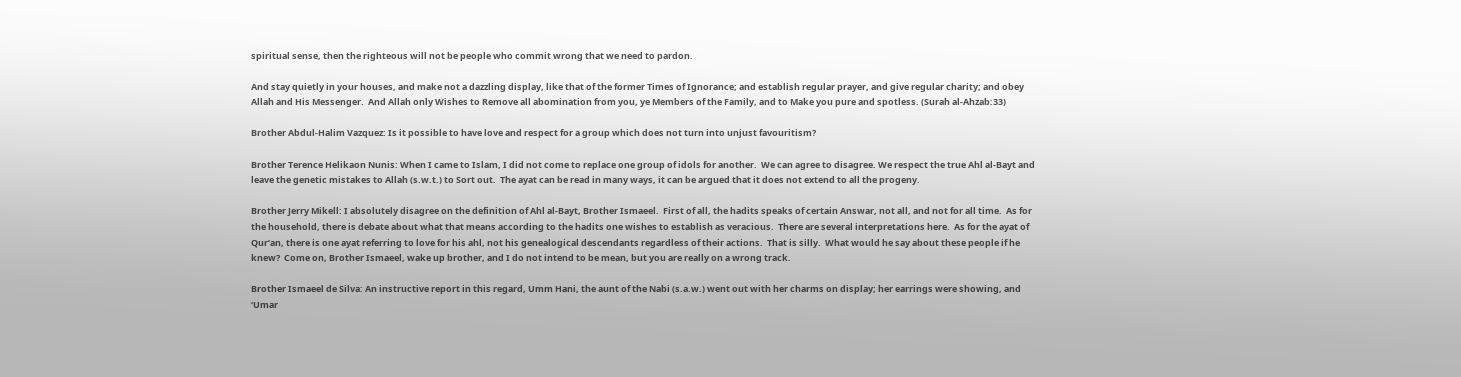spiritual sense, then the righteous will not be people who commit wrong that we need to pardon.

And stay quietly in your houses, and make not a dazzling display, like that of the former Times of Ignorance; and establish regular prayer, and give regular charity; and obey Allah and His Messenger.  And Allah only Wishes to Remove all abomination from you, ye Members of the Family, and to Make you pure and spotless. (Surah al-Ahzab:33)

Brother Abdul-Halim Vazquez: Is it possible to have love and respect for a group which does not turn into unjust favouritism?

Brother Terence Helikaon Nunis: When I came to Islam, I did not come to replace one group of idols for another.  We can agree to disagree. We respect the true Ahl al-Bayt and leave the genetic mistakes to Allah (s.w.t.) to Sort out.  The ayat can be read in many ways, it can be argued that it does not extend to all the progeny.

Brother Jerry Mikell: I absolutely disagree on the definition of Ahl al-Bayt, Brother Ismaeel.  First of all, the hadits speaks of certain Answar, not all, and not for all time.  As for the household, there is debate about what that means according to the hadits one wishes to establish as veracious.  There are several interpretations here.  As for the ayat of Qur’an, there is one ayat referring to love for his ahl, not his genealogical descendants regardless of their actions.  That is silly.  What would he say about these people if he knew?  Come on, Brother Ismaeel, wake up brother, and I do not intend to be mean, but you are really on a wrong track.

Brother Ismaeel de Silva: An instructive report in this regard, Umm Hani, the aunt of the Nabi (s.a.w.) went out with her charms on display; her earrings were showing, and ‘Umar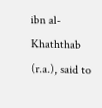ibn al-Khaththab (r.a.), said to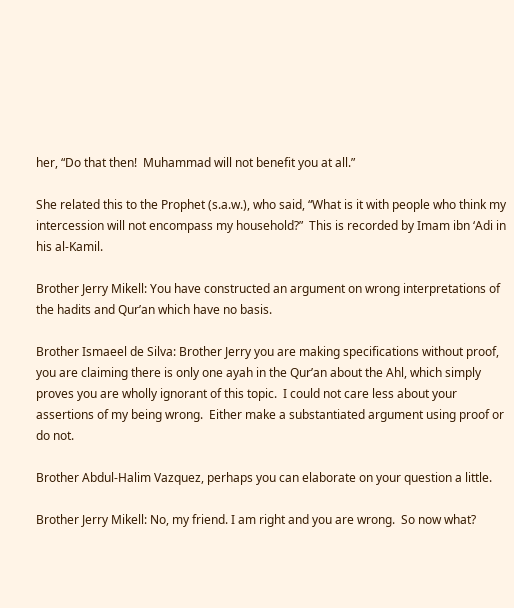her, “Do that then!  Muhammad will not benefit you at all.”

She related this to the Prophet (s.a.w.), who said, “What is it with people who think my intercession will not encompass my household?”  This is recorded by Imam ibn ‘Adi in his al-Kamil.

Brother Jerry Mikell: You have constructed an argument on wrong interpretations of the hadits and Qur’an which have no basis.

Brother Ismaeel de Silva: Brother Jerry you are making specifications without proof, you are claiming there is only one ayah in the Qur’an about the Ahl, which simply proves you are wholly ignorant of this topic.  I could not care less about your assertions of my being wrong.  Either make a substantiated argument using proof or do not.

Brother Abdul-Halim Vazquez, perhaps you can elaborate on your question a little.

Brother Jerry Mikell: No, my friend. I am right and you are wrong.  So now what?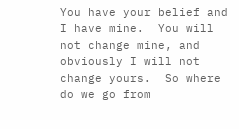You have your belief and I have mine.  You will not change mine, and obviously I will not change yours.  So where do we go from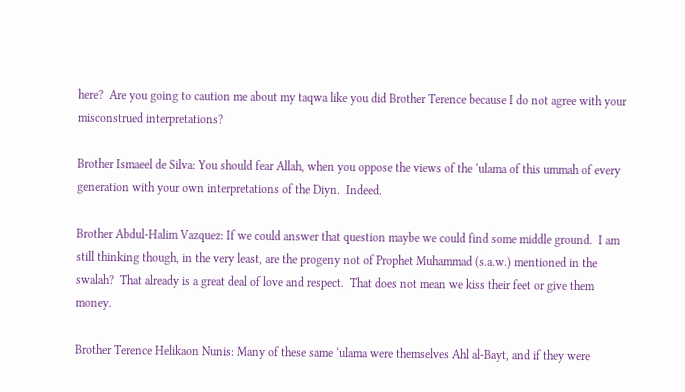here?  Are you going to caution me about my taqwa like you did Brother Terence because I do not agree with your misconstrued interpretations?

Brother Ismaeel de Silva: You should fear Allah, when you oppose the views of the ‘ulama of this ummah of every generation with your own interpretations of the Diyn.  Indeed.

Brother Abdul-Halim Vazquez: If we could answer that question maybe we could find some middle ground.  I am still thinking though, in the very least, are the progeny not of Prophet Muhammad (s.a.w.) mentioned in the swalah?  That already is a great deal of love and respect.  That does not mean we kiss their feet or give them money.

Brother Terence Helikaon Nunis: Many of these same ‘ulama were themselves Ahl al-Bayt, and if they were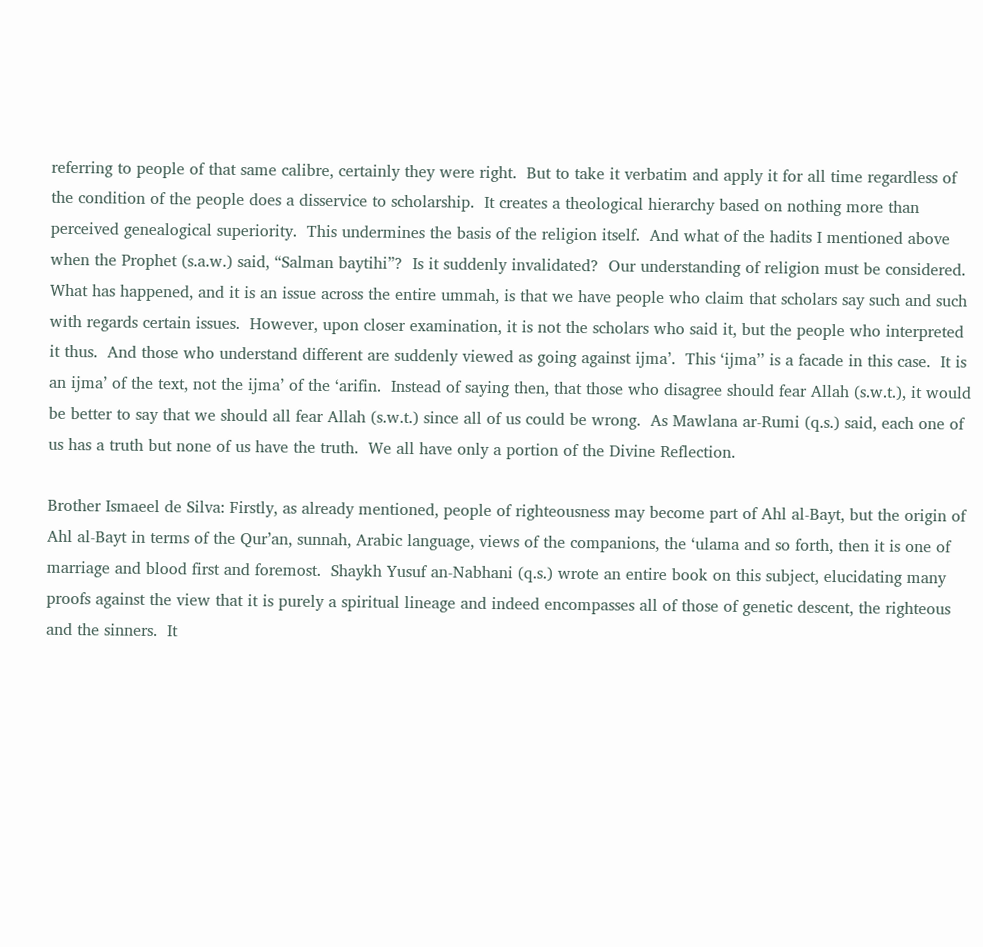referring to people of that same calibre, certainly they were right.  But to take it verbatim and apply it for all time regardless of the condition of the people does a disservice to scholarship.  It creates a theological hierarchy based on nothing more than perceived genealogical superiority.  This undermines the basis of the religion itself.  And what of the hadits I mentioned above when the Prophet (s.a.w.) said, “Salman baytihi”?  Is it suddenly invalidated?  Our understanding of religion must be considered.  What has happened, and it is an issue across the entire ummah, is that we have people who claim that scholars say such and such with regards certain issues.  However, upon closer examination, it is not the scholars who said it, but the people who interpreted it thus.  And those who understand different are suddenly viewed as going against ijma’.  This ‘ijma’’ is a facade in this case.  It is an ijma’ of the text, not the ijma’ of the ‘arifin.  Instead of saying then, that those who disagree should fear Allah (s.w.t.), it would be better to say that we should all fear Allah (s.w.t.) since all of us could be wrong.  As Mawlana ar-Rumi (q.s.) said, each one of us has a truth but none of us have the truth.  We all have only a portion of the Divine Reflection.

Brother Ismaeel de Silva: Firstly, as already mentioned, people of righteousness may become part of Ahl al-Bayt, but the origin of Ahl al-Bayt in terms of the Qur’an, sunnah, Arabic language, views of the companions, the ‘ulama and so forth, then it is one of marriage and blood first and foremost.  Shaykh Yusuf an-Nabhani (q.s.) wrote an entire book on this subject, elucidating many proofs against the view that it is purely a spiritual lineage and indeed encompasses all of those of genetic descent, the righteous and the sinners.  It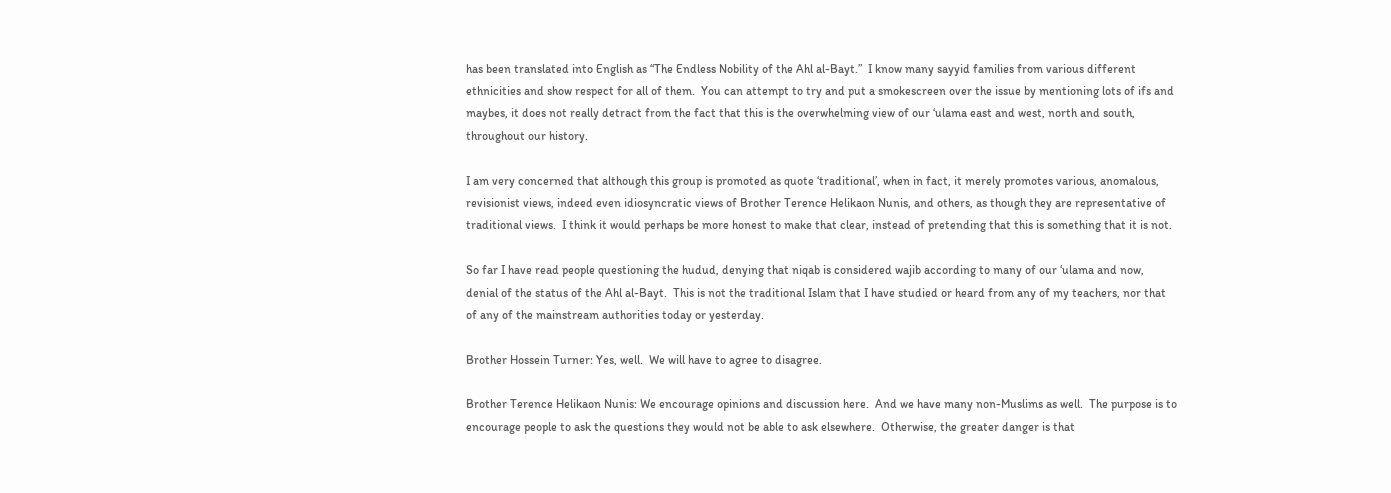has been translated into English as “The Endless Nobility of the Ahl al-Bayt.”  I know many sayyid families from various different ethnicities and show respect for all of them.  You can attempt to try and put a smokescreen over the issue by mentioning lots of ifs and maybes, it does not really detract from the fact that this is the overwhelming view of our ‘ulama east and west, north and south, throughout our history.

I am very concerned that although this group is promoted as quote ‘traditional’, when in fact, it merely promotes various, anomalous, revisionist views, indeed even idiosyncratic views of Brother Terence Helikaon Nunis, and others, as though they are representative of traditional views.  I think it would perhaps be more honest to make that clear, instead of pretending that this is something that it is not.

So far I have read people questioning the hudud, denying that niqab is considered wajib according to many of our ‘ulama and now, denial of the status of the Ahl al-Bayt.  This is not the traditional Islam that I have studied or heard from any of my teachers, nor that of any of the mainstream authorities today or yesterday.

Brother Hossein Turner: Yes, well.  We will have to agree to disagree.

Brother Terence Helikaon Nunis: We encourage opinions and discussion here.  And we have many non-Muslims as well.  The purpose is to encourage people to ask the questions they would not be able to ask elsewhere.  Otherwise, the greater danger is that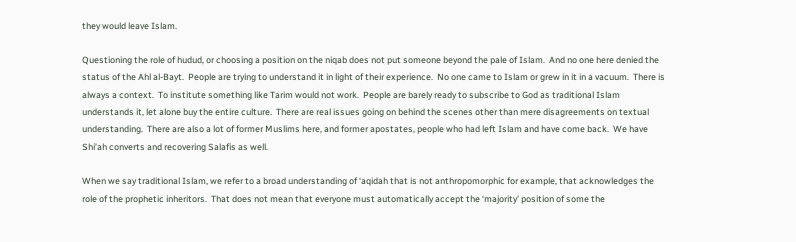they would leave Islam.

Questioning the role of hudud, or choosing a position on the niqab does not put someone beyond the pale of Islam.  And no one here denied the status of the Ahl al-Bayt.  People are trying to understand it in light of their experience.  No one came to Islam or grew in it in a vacuum.  There is always a context.  To institute something like Tarim would not work.  People are barely ready to subscribe to God as traditional Islam understands it, let alone buy the entire culture.  There are real issues going on behind the scenes other than mere disagreements on textual understanding.  There are also a lot of former Muslims here, and former apostates, people who had left Islam and have come back.  We have Shi’ah converts and recovering Salafis as well.

When we say traditional Islam, we refer to a broad understanding of ‘aqidah that is not anthropomorphic for example, that acknowledges the role of the prophetic inheritors.  That does not mean that everyone must automatically accept the ‘majority’ position of some the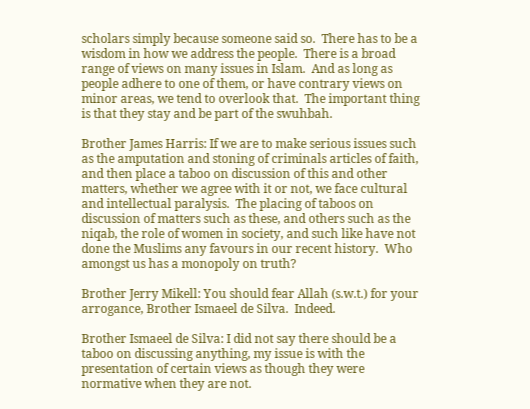scholars simply because someone said so.  There has to be a wisdom in how we address the people.  There is a broad range of views on many issues in Islam.  And as long as people adhere to one of them, or have contrary views on minor areas, we tend to overlook that.  The important thing is that they stay and be part of the swuhbah.

Brother James Harris: If we are to make serious issues such as the amputation and stoning of criminals articles of faith, and then place a taboo on discussion of this and other matters, whether we agree with it or not, we face cultural and intellectual paralysis.  The placing of taboos on discussion of matters such as these, and others such as the niqab, the role of women in society, and such like have not done the Muslims any favours in our recent history.  Who amongst us has a monopoly on truth?

Brother Jerry Mikell: You should fear Allah (s.w.t.) for your arrogance, Brother Ismaeel de Silva.  Indeed.

Brother Ismaeel de Silva: I did not say there should be a taboo on discussing anything, my issue is with the presentation of certain views as though they were normative when they are not.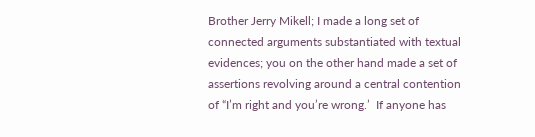Brother Jerry Mikell; I made a long set of connected arguments substantiated with textual evidences; you on the other hand made a set of assertions revolving around a central contention of “I’m right and you’re wrong.’  If anyone has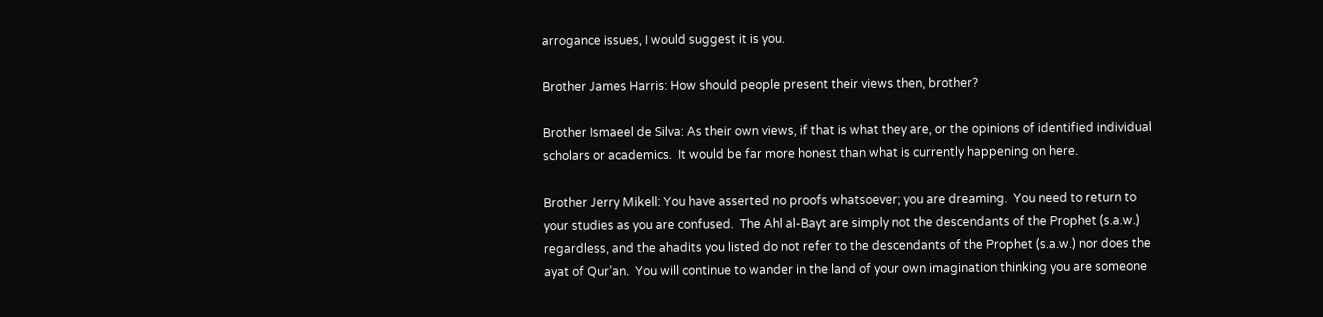arrogance issues, I would suggest it is you.

Brother James Harris: How should people present their views then, brother?

Brother Ismaeel de Silva: As their own views, if that is what they are, or the opinions of identified individual scholars or academics.  It would be far more honest than what is currently happening on here.

Brother Jerry Mikell: You have asserted no proofs whatsoever; you are dreaming.  You need to return to your studies as you are confused.  The Ahl al-Bayt are simply not the descendants of the Prophet (s.a.w.) regardless, and the ahadits you listed do not refer to the descendants of the Prophet (s.a.w.) nor does the ayat of Qur’an.  You will continue to wander in the land of your own imagination thinking you are someone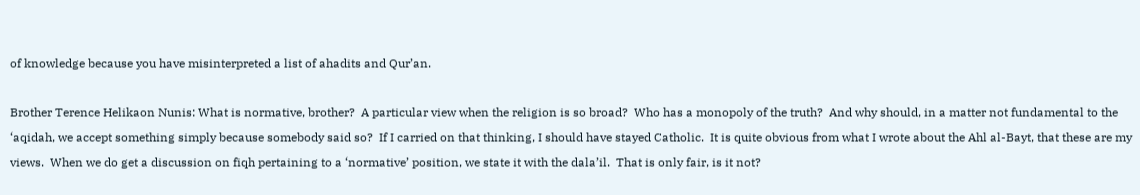of knowledge because you have misinterpreted a list of ahadits and Qur’an.

Brother Terence Helikaon Nunis: What is normative, brother?  A particular view when the religion is so broad?  Who has a monopoly of the truth?  And why should, in a matter not fundamental to the ‘aqidah, we accept something simply because somebody said so?  If I carried on that thinking, I should have stayed Catholic.  It is quite obvious from what I wrote about the Ahl al-Bayt, that these are my views.  When we do get a discussion on fiqh pertaining to a ‘normative’ position, we state it with the dala’il.  That is only fair, is it not?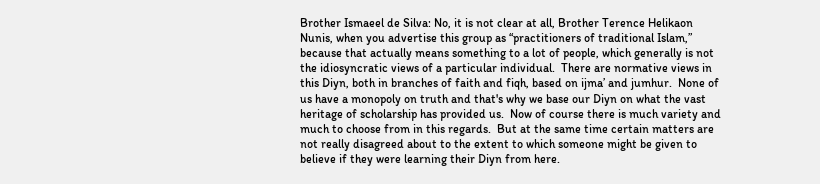Brother Ismaeel de Silva: No, it is not clear at all, Brother Terence Helikaon Nunis, when you advertise this group as “practitioners of traditional Islam,” because that actually means something to a lot of people, which generally is not the idiosyncratic views of a particular individual.  There are normative views in this Diyn, both in branches of faith and fiqh, based on ijma’ and jumhur.  None of us have a monopoly on truth and that's why we base our Diyn on what the vast heritage of scholarship has provided us.  Now of course there is much variety and much to choose from in this regards.  But at the same time certain matters are not really disagreed about to the extent to which someone might be given to believe if they were learning their Diyn from here.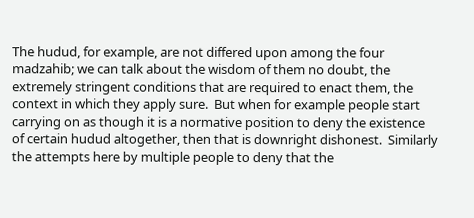The hudud, for example, are not differed upon among the four madzahib; we can talk about the wisdom of them no doubt, the extremely stringent conditions that are required to enact them, the context in which they apply sure.  But when for example people start carrying on as though it is a normative position to deny the existence of certain hudud altogether, then that is downright dishonest.  Similarly the attempts here by multiple people to deny that the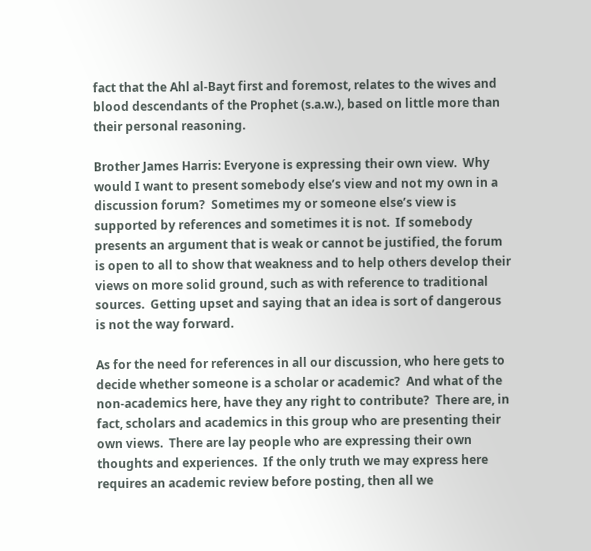fact that the Ahl al-Bayt first and foremost, relates to the wives and blood descendants of the Prophet (s.a.w.), based on little more than their personal reasoning.

Brother James Harris: Everyone is expressing their own view.  Why would I want to present somebody else’s view and not my own in a discussion forum?  Sometimes my or someone else’s view is supported by references and sometimes it is not.  If somebody presents an argument that is weak or cannot be justified, the forum is open to all to show that weakness and to help others develop their views on more solid ground, such as with reference to traditional sources.  Getting upset and saying that an idea is sort of dangerous is not the way forward.

As for the need for references in all our discussion, who here gets to decide whether someone is a scholar or academic?  And what of the non-academics here, have they any right to contribute?  There are, in fact, scholars and academics in this group who are presenting their own views.  There are lay people who are expressing their own thoughts and experiences.  If the only truth we may express here requires an academic review before posting, then all we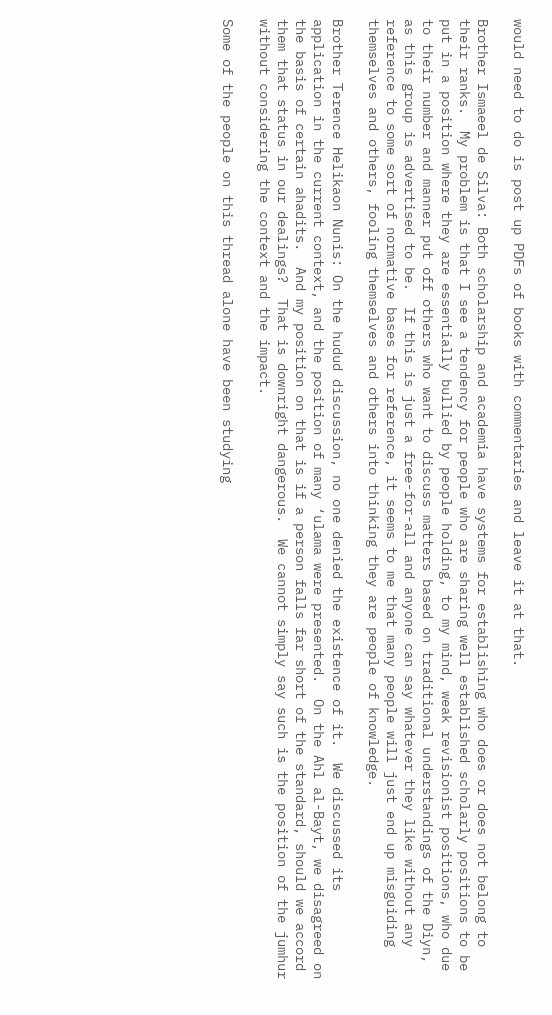would need to do is post up PDFs of books with commentaries and leave it at that.

Brother Ismaeel de Silva: Both scholarship and academia have systems for establishing who does or does not belong to their ranks.  My problem is that I see a tendency for people who are sharing well established scholarly positions to be put in a position where they are essentially bullied by people holding, to my mind, weak revisionist positions, who due to their number and manner put off others who want to discuss matters based on traditional understandings of the Diyn, as this group is advertised to be.  If this is just a free-for-all and anyone can say whatever they like without any reference to some sort of normative bases for reference, it seems to me that many people will just end up misguiding themselves and others, fooling themselves and others into thinking they are people of knowledge.

Brother Terence Helikaon Nunis: On the hudud discussion, no one denied the existence of it.  We discussed its application in the current context, and the position of many ‘ulama were presented.  On the Ahl al-Bayt, we disagreed on the basis of certain ahadits.  And my position on that is if a person falls far short of the standard, should we accord them that status in our dealings?  That is downright dangerous.  We cannot simply say such is the position of the jumhur without considering the context and the impact.

Some of the people on this thread alone have been studying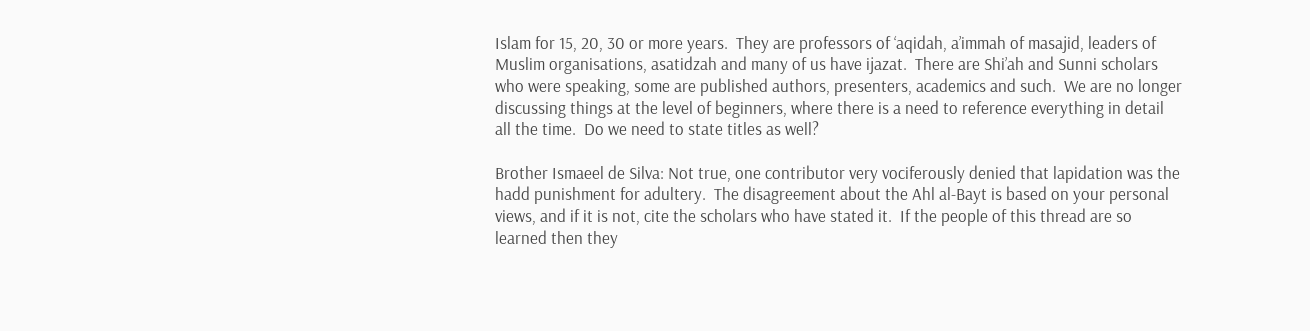Islam for 15, 20, 30 or more years.  They are professors of ‘aqidah, a’immah of masajid, leaders of Muslim organisations, asatidzah and many of us have ijazat.  There are Shi’ah and Sunni scholars who were speaking, some are published authors, presenters, academics and such.  We are no longer discussing things at the level of beginners, where there is a need to reference everything in detail all the time.  Do we need to state titles as well?

Brother Ismaeel de Silva: Not true, one contributor very vociferously denied that lapidation was the hadd punishment for adultery.  The disagreement about the Ahl al-Bayt is based on your personal views, and if it is not, cite the scholars who have stated it.  If the people of this thread are so learned then they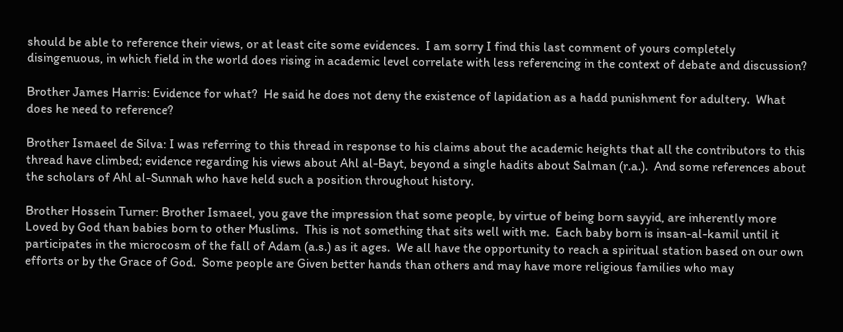should be able to reference their views, or at least cite some evidences.  I am sorry I find this last comment of yours completely disingenuous, in which field in the world does rising in academic level correlate with less referencing in the context of debate and discussion?

Brother James Harris: Evidence for what?  He said he does not deny the existence of lapidation as a hadd punishment for adultery.  What does he need to reference?

Brother Ismaeel de Silva: I was referring to this thread in response to his claims about the academic heights that all the contributors to this thread have climbed; evidence regarding his views about Ahl al-Bayt, beyond a single hadits about Salman (r.a.).  And some references about the scholars of Ahl al-Sunnah who have held such a position throughout history.

Brother Hossein Turner: Brother Ismaeel, you gave the impression that some people, by virtue of being born sayyid, are inherently more Loved by God than babies born to other Muslims.  This is not something that sits well with me.  Each baby born is insan-al-kamil until it participates in the microcosm of the fall of Adam (a.s.) as it ages.  We all have the opportunity to reach a spiritual station based on our own efforts or by the Grace of God.  Some people are Given better hands than others and may have more religious families who may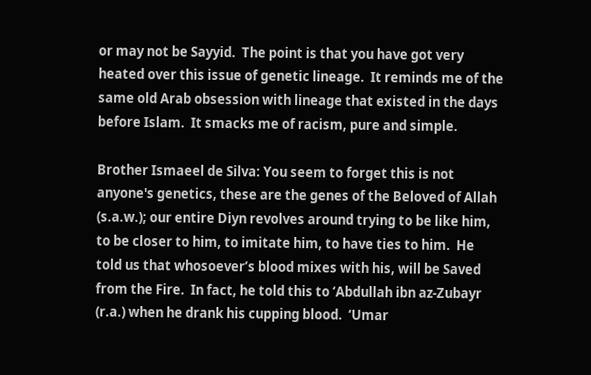or may not be Sayyid.  The point is that you have got very heated over this issue of genetic lineage.  It reminds me of the same old Arab obsession with lineage that existed in the days before Islam.  It smacks me of racism, pure and simple.

Brother Ismaeel de Silva: You seem to forget this is not anyone's genetics, these are the genes of the Beloved of Allah (s.a.w.); our entire Diyn revolves around trying to be like him, to be closer to him, to imitate him, to have ties to him.  He told us that whosoever’s blood mixes with his, will be Saved from the Fire.  In fact, he told this to ‘Abdullah ibn az-Zubayr (r.a.) when he drank his cupping blood.  ‘Umar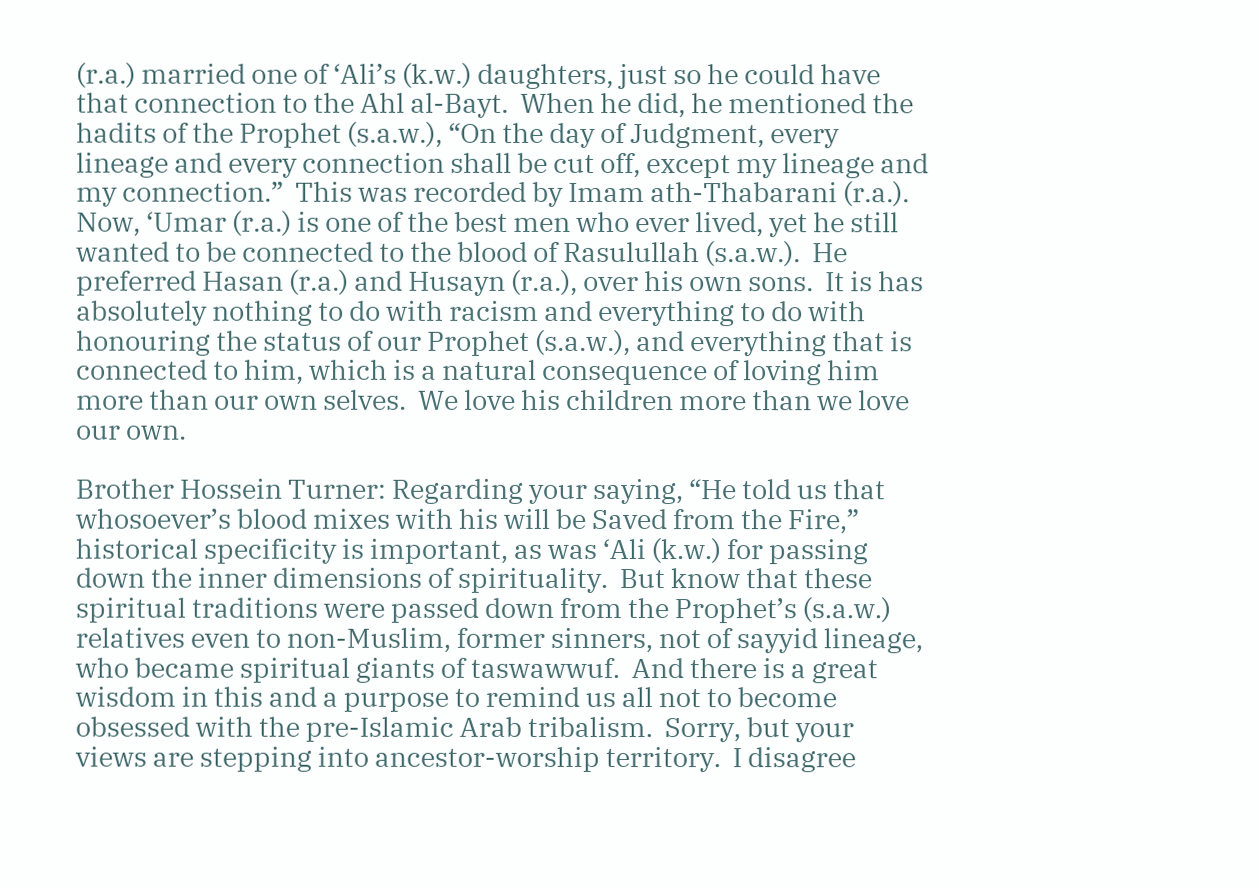(r.a.) married one of ‘Ali’s (k.w.) daughters, just so he could have that connection to the Ahl al-Bayt.  When he did, he mentioned the hadits of the Prophet (s.a.w.), “On the day of Judgment, every lineage and every connection shall be cut off, except my lineage and my connection.”  This was recorded by Imam ath-Thabarani (r.a.).  Now, ‘Umar (r.a.) is one of the best men who ever lived, yet he still wanted to be connected to the blood of Rasulullah (s.a.w.).  He preferred Hasan (r.a.) and Husayn (r.a.), over his own sons.  It is has absolutely nothing to do with racism and everything to do with honouring the status of our Prophet (s.a.w.), and everything that is connected to him, which is a natural consequence of loving him more than our own selves.  We love his children more than we love our own.

Brother Hossein Turner: Regarding your saying, “He told us that whosoever’s blood mixes with his will be Saved from the Fire,” historical specificity is important, as was ‘Ali (k.w.) for passing down the inner dimensions of spirituality.  But know that these spiritual traditions were passed down from the Prophet’s (s.a.w.) relatives even to non-Muslim, former sinners, not of sayyid lineage, who became spiritual giants of taswawwuf.  And there is a great wisdom in this and a purpose to remind us all not to become obsessed with the pre-Islamic Arab tribalism.  Sorry, but your views are stepping into ancestor-worship territory.  I disagree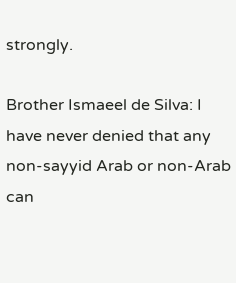strongly.

Brother Ismaeel de Silva: I have never denied that any non-sayyid Arab or non-Arab can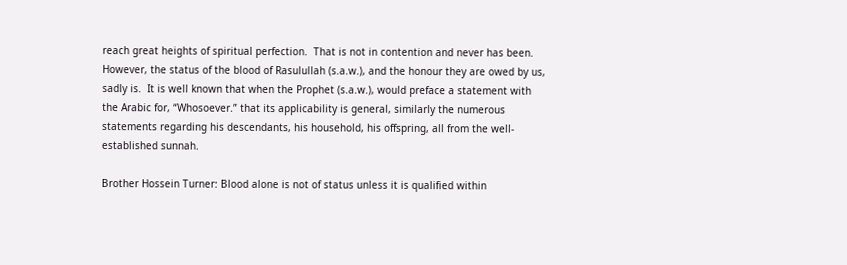reach great heights of spiritual perfection.  That is not in contention and never has been.  However, the status of the blood of Rasulullah (s.a.w.), and the honour they are owed by us, sadly is.  It is well known that when the Prophet (s.a.w.), would preface a statement with the Arabic for, “Whosoever.” that its applicability is general, similarly the numerous statements regarding his descendants, his household, his offspring, all from the well-established sunnah.

Brother Hossein Turner: Blood alone is not of status unless it is qualified within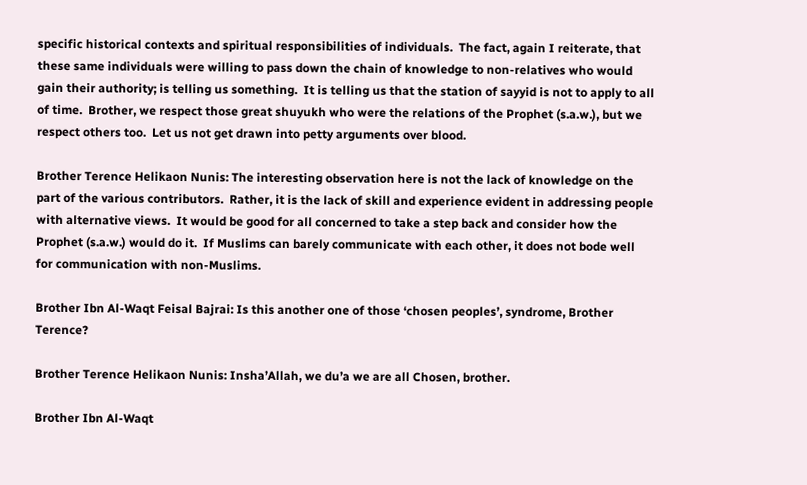specific historical contexts and spiritual responsibilities of individuals.  The fact, again I reiterate, that these same individuals were willing to pass down the chain of knowledge to non-relatives who would gain their authority; is telling us something.  It is telling us that the station of sayyid is not to apply to all of time.  Brother, we respect those great shuyukh who were the relations of the Prophet (s.a.w.), but we respect others too.  Let us not get drawn into petty arguments over blood.

Brother Terence Helikaon Nunis: The interesting observation here is not the lack of knowledge on the part of the various contributors.  Rather, it is the lack of skill and experience evident in addressing people with alternative views.  It would be good for all concerned to take a step back and consider how the Prophet (s.a.w.) would do it.  If Muslims can barely communicate with each other, it does not bode well for communication with non-Muslims.

Brother Ibn Al-Waqt Feisal Bajrai: Is this another one of those ‘chosen peoples’, syndrome, Brother Terence?

Brother Terence Helikaon Nunis: Insha’Allah, we du’a we are all Chosen, brother.

Brother Ibn Al-Waqt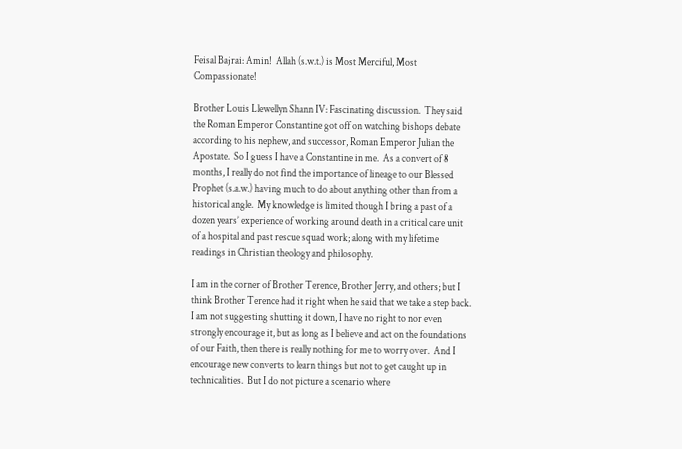Feisal Bajrai: Amin!  Allah (s.w.t.) is Most Merciful, Most Compassionate!

Brother Louis Llewellyn Shann IV: Fascinating discussion.  They said the Roman Emperor Constantine got off on watching bishops debate according to his nephew, and successor, Roman Emperor Julian the Apostate.  So I guess I have a Constantine in me.  As a convert of 8 months, I really do not find the importance of lineage to our Blessed Prophet (s.a.w.) having much to do about anything other than from a historical angle.  My knowledge is limited though I bring a past of a dozen years’ experience of working around death in a critical care unit of a hospital and past rescue squad work; along with my lifetime readings in Christian theology and philosophy.

I am in the corner of Brother Terence, Brother Jerry, and others; but I think Brother Terence had it right when he said that we take a step back.  I am not suggesting shutting it down, I have no right to nor even strongly encourage it, but as long as I believe and act on the foundations of our Faith, then there is really nothing for me to worry over.  And I encourage new converts to learn things but not to get caught up in technicalities.  But I do not picture a scenario where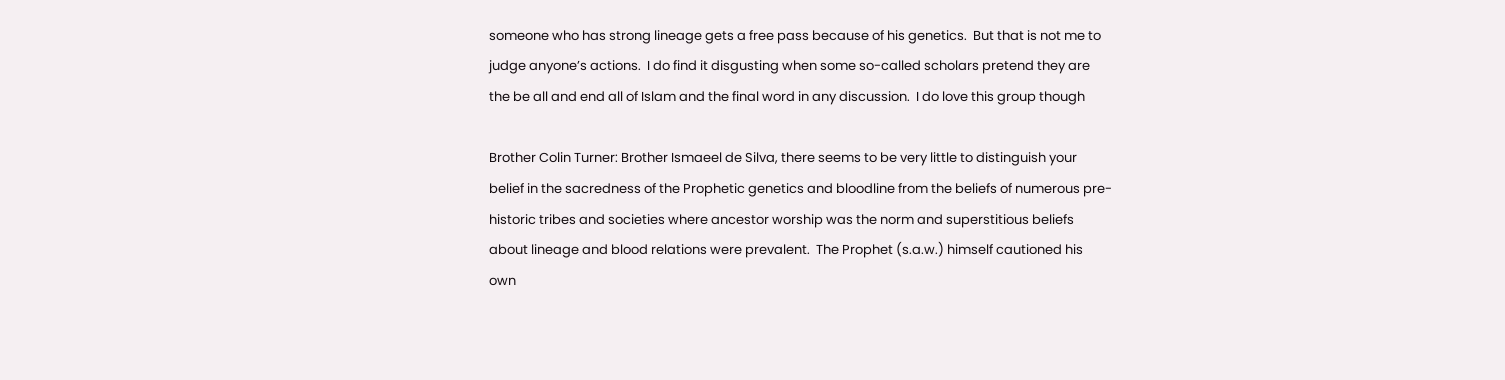someone who has strong lineage gets a free pass because of his genetics.  But that is not me to judge anyone’s actions.  I do find it disgusting when some so-called scholars pretend they are the be all and end all of Islam and the final word in any discussion.  I do love this group though

Brother Colin Turner: Brother Ismaeel de Silva, there seems to be very little to distinguish your belief in the sacredness of the Prophetic genetics and bloodline from the beliefs of numerous pre-historic tribes and societies where ancestor worship was the norm and superstitious beliefs about lineage and blood relations were prevalent.  The Prophet (s.a.w.) himself cautioned his own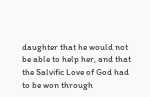daughter that he would not be able to help her, and that the Salvific Love of God had to be won through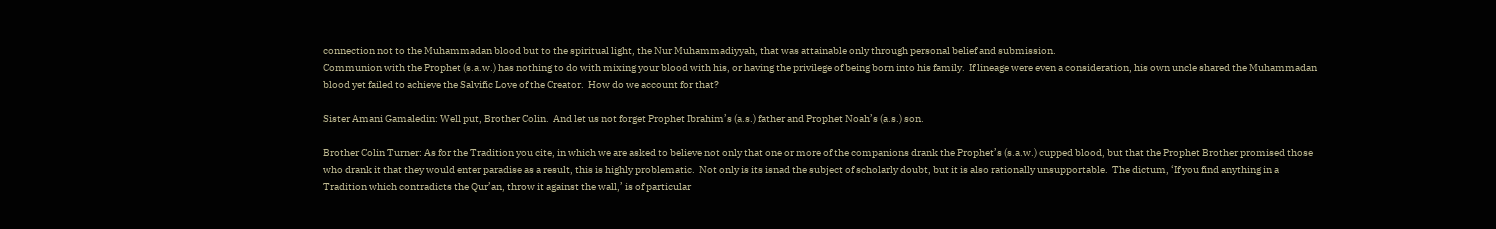connection not to the Muhammadan blood but to the spiritual light, the Nur Muhammadiyyah, that was attainable only through personal belief and submission.
Communion with the Prophet (s.a.w.) has nothing to do with mixing your blood with his, or having the privilege of being born into his family.  If lineage were even a consideration, his own uncle shared the Muhammadan blood yet failed to achieve the Salvific Love of the Creator.  How do we account for that?

Sister Amani Gamaledin: Well put, Brother Colin.  And let us not forget Prophet Ibrahim’s (a.s.) father and Prophet Noah’s (a.s.) son.

Brother Colin Turner: As for the Tradition you cite, in which we are asked to believe not only that one or more of the companions drank the Prophet’s (s.a.w.) cupped blood, but that the Prophet Brother promised those who drank it that they would enter paradise as a result, this is highly problematic.  Not only is its isnad the subject of scholarly doubt, but it is also rationally unsupportable.  The dictum, ‘If you find anything in a Tradition which contradicts the Qur’an, throw it against the wall,’ is of particular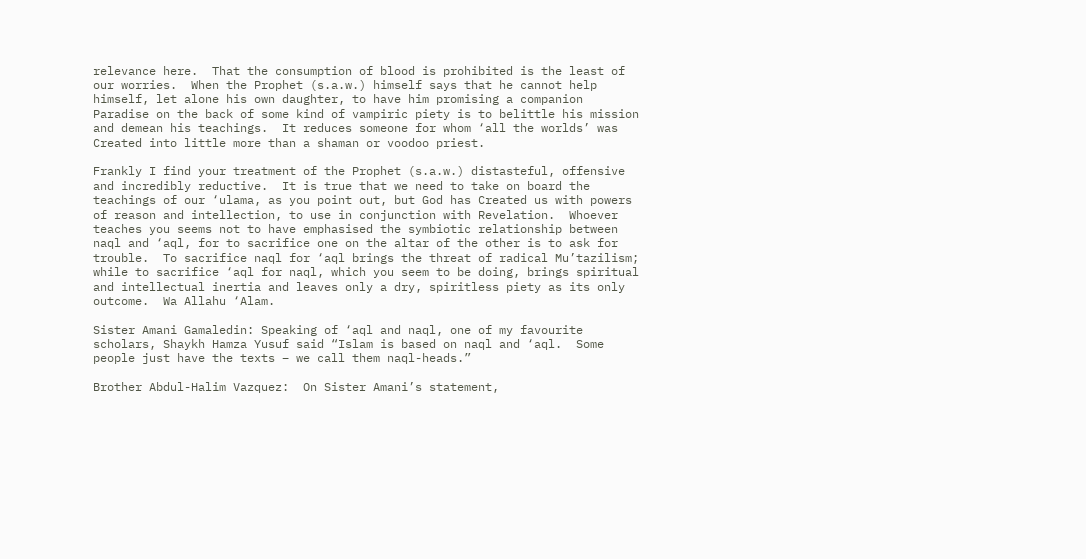relevance here.  That the consumption of blood is prohibited is the least of our worries.  When the Prophet (s.a.w.) himself says that he cannot help himself, let alone his own daughter, to have him promising a companion Paradise on the back of some kind of vampiric piety is to belittle his mission and demean his teachings.  It reduces someone for whom ‘all the worlds’ was Created into little more than a shaman or voodoo priest.

Frankly I find your treatment of the Prophet (s.a.w.) distasteful, offensive and incredibly reductive.  It is true that we need to take on board the teachings of our ‘ulama, as you point out, but God has Created us with powers of reason and intellection, to use in conjunction with Revelation.  Whoever teaches you seems not to have emphasised the symbiotic relationship between naql and ‘aql, for to sacrifice one on the altar of the other is to ask for trouble.  To sacrifice naql for ‘aql brings the threat of radical Mu’tazilism; while to sacrifice ‘aql for naql, which you seem to be doing, brings spiritual and intellectual inertia and leaves only a dry, spiritless piety as its only outcome.  Wa Allahu ‘Alam.

Sister Amani Gamaledin: Speaking of ‘aql and naql, one of my favourite scholars, Shaykh Hamza Yusuf said “Islam is based on naql and ‘aql.  Some people just have the texts – we call them naql-heads.”

Brother Abdul-Halim Vazquez:  On Sister Amani’s statement,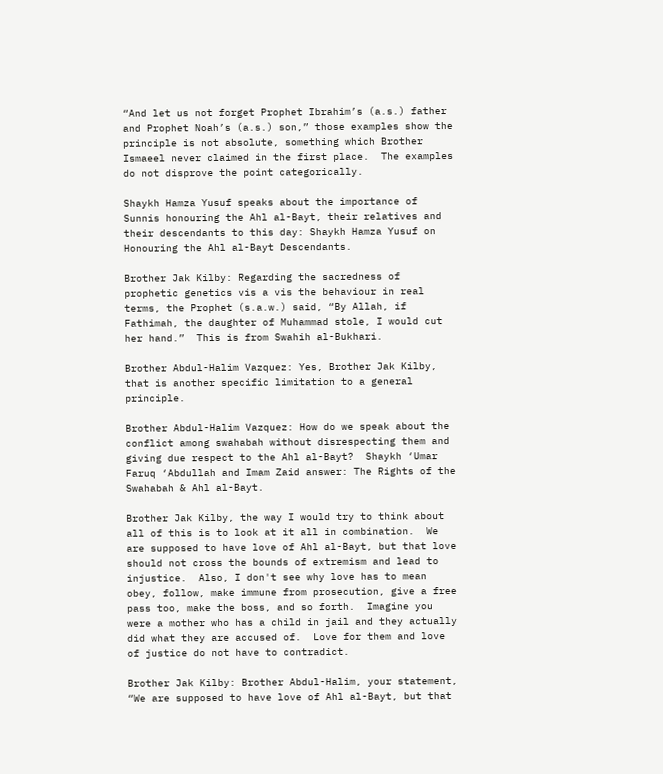“And let us not forget Prophet Ibrahim’s (a.s.) father and Prophet Noah’s (a.s.) son,” those examples show the principle is not absolute, something which Brother Ismaeel never claimed in the first place.  The examples do not disprove the point categorically.

Shaykh Hamza Yusuf speaks about the importance of Sunnis honouring the Ahl al-Bayt, their relatives and their descendants to this day: Shaykh Hamza Yusuf on Honouring the Ahl al-Bayt Descendants.

Brother Jak Kilby: Regarding the sacredness of prophetic genetics vis a vis the behaviour in real terms, the Prophet (s.a.w.) said, “By Allah, if Fathimah, the daughter of Muhammad stole, I would cut her hand.”  This is from Swahih al-Bukhari.

Brother Abdul-Halim Vazquez: Yes, Brother Jak Kilby, that is another specific limitation to a general principle.

Brother Abdul-Halim Vazquez: How do we speak about the conflict among swahabah without disrespecting them and giving due respect to the Ahl al-Bayt?  Shaykh ‘Umar Faruq ‘Abdullah and Imam Zaid answer: The Rights of the Swahabah & Ahl al-Bayt.

Brother Jak Kilby, the way I would try to think about all of this is to look at it all in combination.  We are supposed to have love of Ahl al-Bayt, but that love should not cross the bounds of extremism and lead to injustice.  Also, I don't see why love has to mean obey, follow, make immune from prosecution, give a free pass too, make the boss, and so forth.  Imagine you were a mother who has a child in jail and they actually did what they are accused of.  Love for them and love of justice do not have to contradict.

Brother Jak Kilby: Brother Abdul-Halim, your statement, “We are supposed to have love of Ahl al-Bayt, but that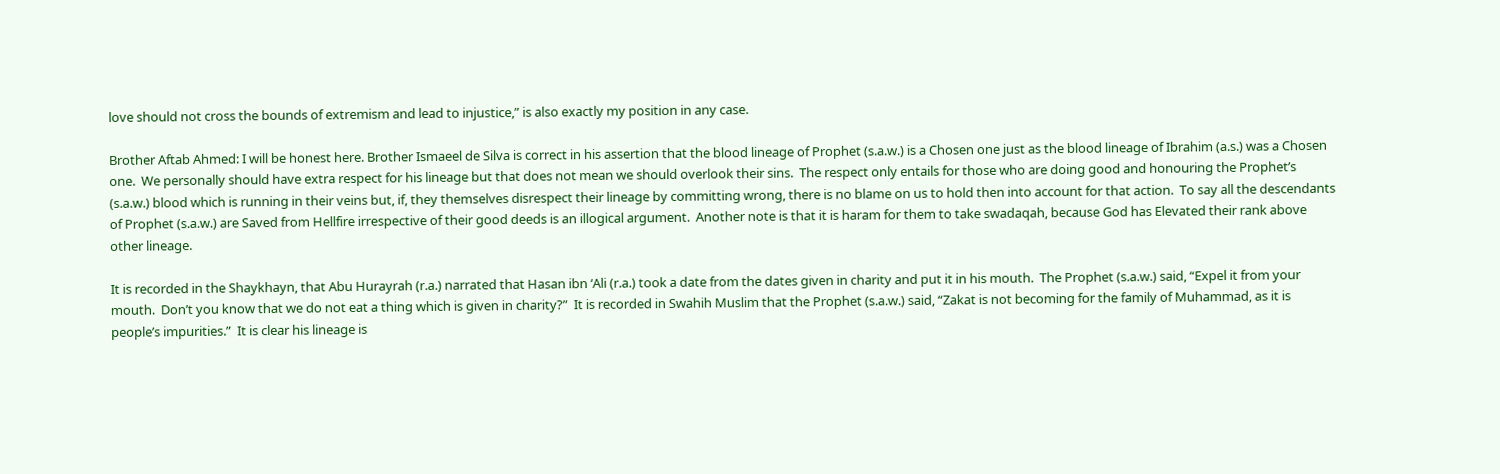love should not cross the bounds of extremism and lead to injustice,” is also exactly my position in any case.

Brother Aftab Ahmed: I will be honest here. Brother Ismaeel de Silva is correct in his assertion that the blood lineage of Prophet (s.a.w.) is a Chosen one just as the blood lineage of Ibrahim (a.s.) was a Chosen one.  We personally should have extra respect for his lineage but that does not mean we should overlook their sins.  The respect only entails for those who are doing good and honouring the Prophet’s (s.a.w.) blood which is running in their veins but, if, they themselves disrespect their lineage by committing wrong, there is no blame on us to hold then into account for that action.  To say all the descendants of Prophet (s.a.w.) are Saved from Hellfire irrespective of their good deeds is an illogical argument.  Another note is that it is haram for them to take swadaqah, because God has Elevated their rank above other lineage.

It is recorded in the Shaykhayn, that Abu Hurayrah (r.a.) narrated that Hasan ibn ‘Ali (r.a.) took a date from the dates given in charity and put it in his mouth.  The Prophet (s.a.w.) said, “Expel it from your mouth.  Don’t you know that we do not eat a thing which is given in charity?”  It is recorded in Swahih Muslim that the Prophet (s.a.w.) said, “Zakat is not becoming for the family of Muhammad, as it is people’s impurities.”  It is clear his lineage is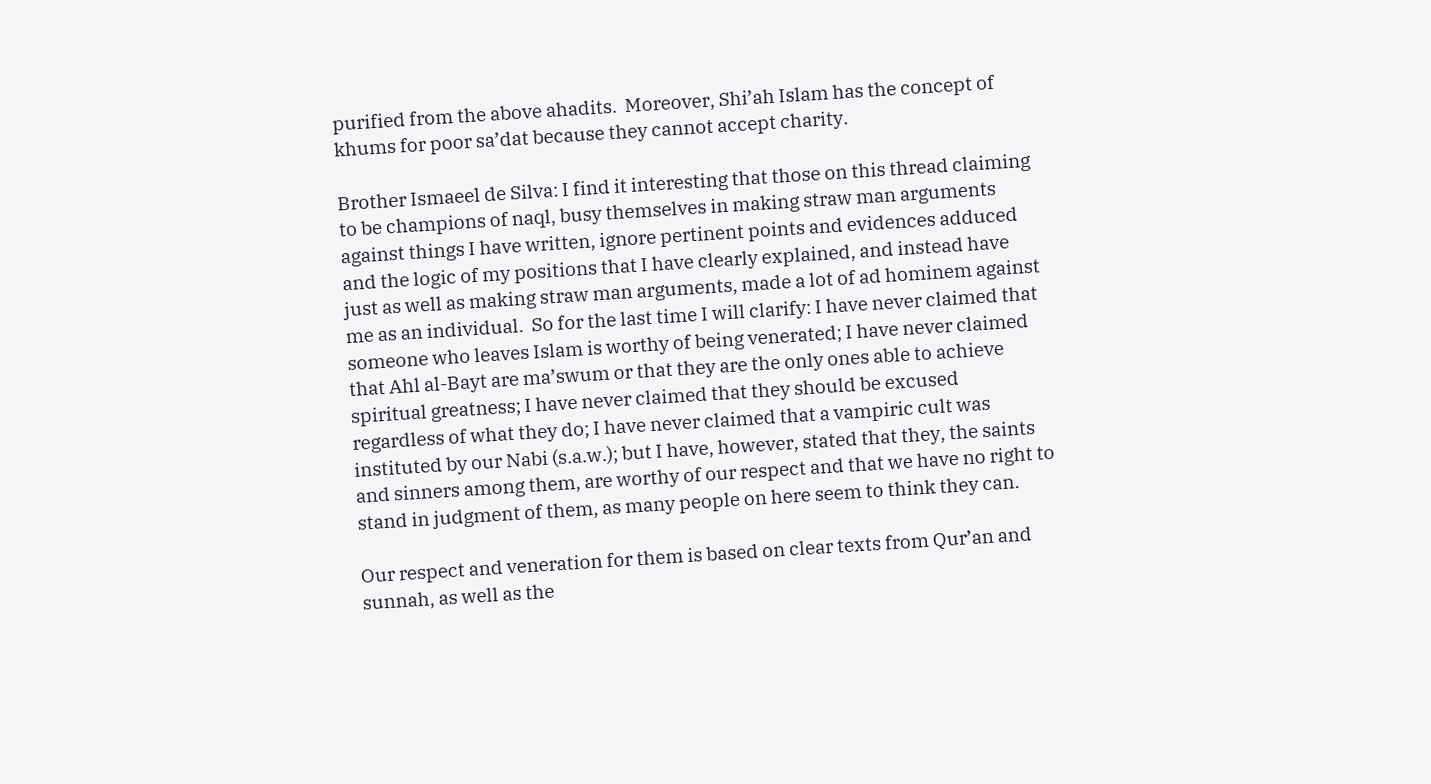purified from the above ahadits.  Moreover, Shi’ah Islam has the concept of khums for poor sa’dat because they cannot accept charity.

Brother Ismaeel de Silva: I find it interesting that those on this thread claiming to be champions of naql, busy themselves in making straw man arguments against things I have written, ignore pertinent points and evidences adduced and the logic of my positions that I have clearly explained, and instead have just as well as making straw man arguments, made a lot of ad hominem against me as an individual.  So for the last time I will clarify: I have never claimed that someone who leaves Islam is worthy of being venerated; I have never claimed that Ahl al-Bayt are ma’swum or that they are the only ones able to achieve spiritual greatness; I have never claimed that they should be excused regardless of what they do; I have never claimed that a vampiric cult was instituted by our Nabi (s.a.w.); but I have, however, stated that they, the saints and sinners among them, are worthy of our respect and that we have no right to stand in judgment of them, as many people on here seem to think they can.

Our respect and veneration for them is based on clear texts from Qur’an and sunnah, as well as the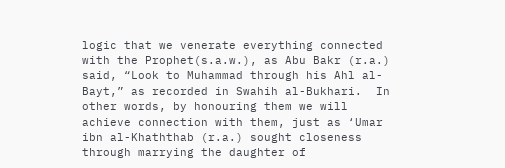logic that we venerate everything connected with the Prophet(s.a.w.), as Abu Bakr (r.a.) said, “Look to Muhammad through his Ahl al-Bayt,” as recorded in Swahih al-Bukhari.  In other words, by honouring them we will achieve connection with them, just as ‘Umar ibn al-Khaththab (r.a.) sought closeness through marrying the daughter of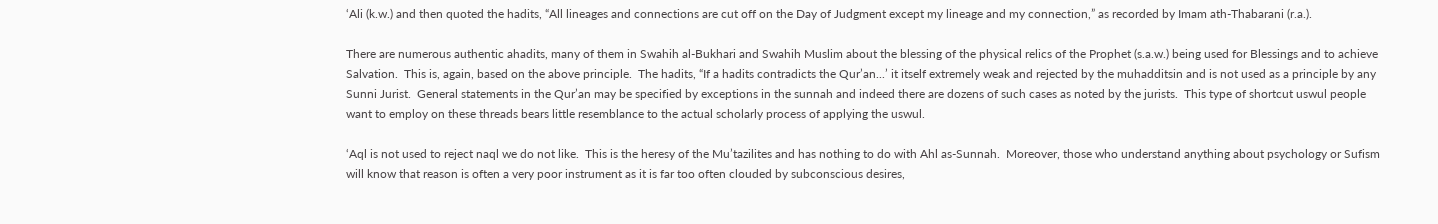‘Ali (k.w.) and then quoted the hadits, “All lineages and connections are cut off on the Day of Judgment except my lineage and my connection,” as recorded by Imam ath-Thabarani (r.a.).

There are numerous authentic ahadits, many of them in Swahih al-Bukhari and Swahih Muslim about the blessing of the physical relics of the Prophet (s.a.w.) being used for Blessings and to achieve Salvation.  This is, again, based on the above principle.  The hadits, “If a hadits contradicts the Qur’an...’ it itself extremely weak and rejected by the muhadditsin and is not used as a principle by any Sunni Jurist.  General statements in the Qur’an may be specified by exceptions in the sunnah and indeed there are dozens of such cases as noted by the jurists.  This type of shortcut uswul people want to employ on these threads bears little resemblance to the actual scholarly process of applying the uswul.

‘Aql is not used to reject naql we do not like.  This is the heresy of the Mu’tazilites and has nothing to do with Ahl as-Sunnah.  Moreover, those who understand anything about psychology or Sufism will know that reason is often a very poor instrument as it is far too often clouded by subconscious desires,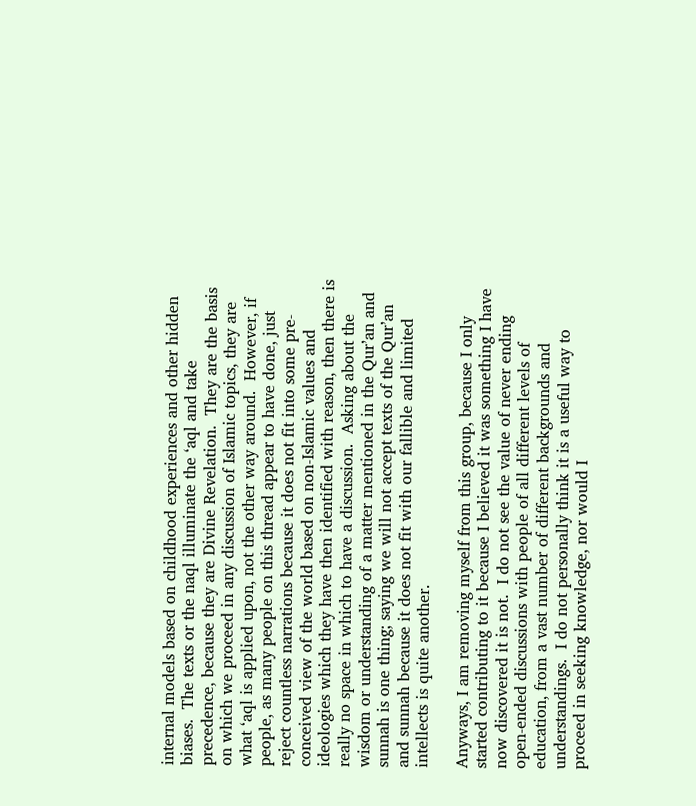internal models based on childhood experiences and other hidden biases.  The texts or the naql illuminate the ‘aql and take precedence, because they are Divine Revelation.  They are the basis on which we proceed in any discussion of Islamic topics, they are what ‘aql is applied upon, not the other way around.  However, if people, as many people on this thread appear to have done, just reject countless narrations because it does not fit into some pre-conceived view of the world based on non-Islamic values and ideologies which they have then identified with reason, then there is really no space in which to have a discussion.  Asking about the wisdom or understanding of a matter mentioned in the Qur’an and sunnah is one thing; saying we will not accept texts of the Qur’an and sunnah because it does not fit with our fallible and limited intellects is quite another.

Anyways, I am removing myself from this group, because I only started contributing to it because I believed it was something I have now discovered it is not.  I do not see the value of never ending open-ended discussions with people of all different levels of education, from a vast number of different backgrounds and understandings.  I do not personally think it is a useful way to proceed in seeking knowledge, nor would I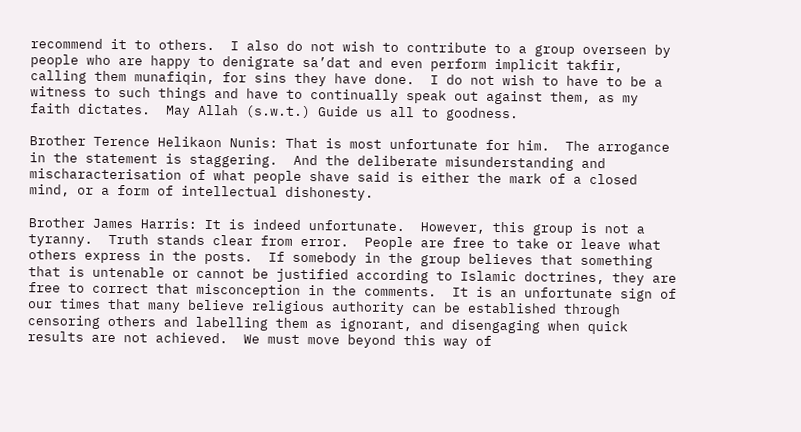recommend it to others.  I also do not wish to contribute to a group overseen by people who are happy to denigrate sa’dat and even perform implicit takfir, calling them munafiqin, for sins they have done.  I do not wish to have to be a witness to such things and have to continually speak out against them, as my faith dictates.  May Allah (s.w.t.) Guide us all to goodness.

Brother Terence Helikaon Nunis: That is most unfortunate for him.  The arrogance in the statement is staggering.  And the deliberate misunderstanding and mischaracterisation of what people shave said is either the mark of a closed mind, or a form of intellectual dishonesty.

Brother James Harris: It is indeed unfortunate.  However, this group is not a tyranny.  Truth stands clear from error.  People are free to take or leave what others express in the posts.  If somebody in the group believes that something that is untenable or cannot be justified according to Islamic doctrines, they are free to correct that misconception in the comments.  It is an unfortunate sign of our times that many believe religious authority can be established through censoring others and labelling them as ignorant, and disengaging when quick results are not achieved.  We must move beyond this way of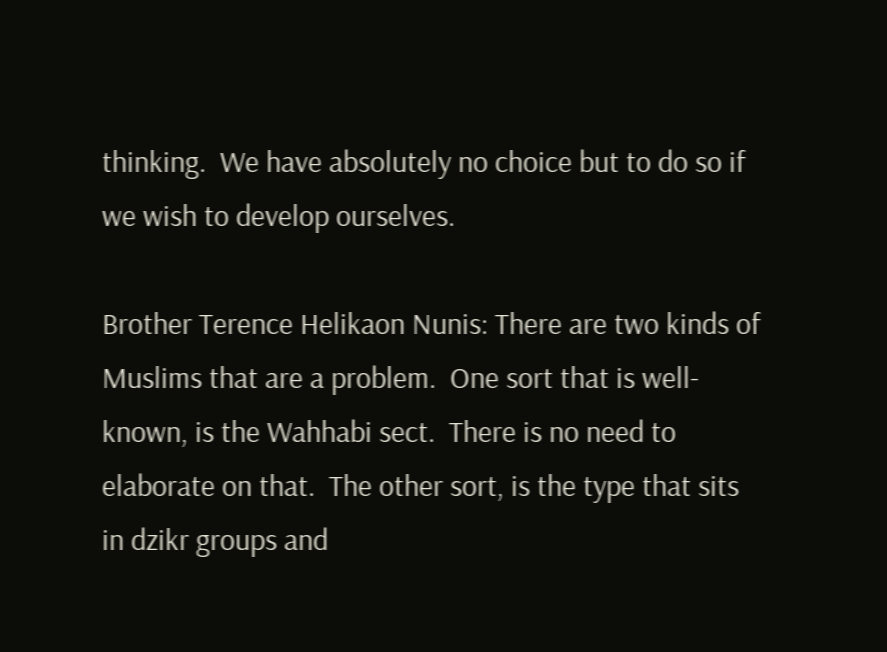thinking.  We have absolutely no choice but to do so if we wish to develop ourselves.

Brother Terence Helikaon Nunis: There are two kinds of Muslims that are a problem.  One sort that is well-known, is the Wahhabi sect.  There is no need to elaborate on that.  The other sort, is the type that sits in dzikr groups and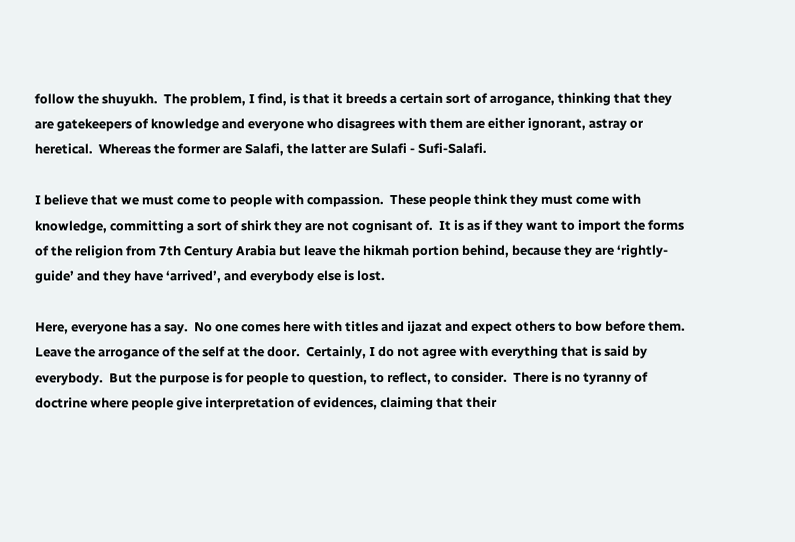follow the shuyukh.  The problem, I find, is that it breeds a certain sort of arrogance, thinking that they are gatekeepers of knowledge and everyone who disagrees with them are either ignorant, astray or heretical.  Whereas the former are Salafi, the latter are Sulafi - Sufi-Salafi.

I believe that we must come to people with compassion.  These people think they must come with knowledge, committing a sort of shirk they are not cognisant of.  It is as if they want to import the forms of the religion from 7th Century Arabia but leave the hikmah portion behind, because they are ‘rightly-guide’ and they have ‘arrived’, and everybody else is lost.

Here, everyone has a say.  No one comes here with titles and ijazat and expect others to bow before them.  Leave the arrogance of the self at the door.  Certainly, I do not agree with everything that is said by everybody.  But the purpose is for people to question, to reflect, to consider.  There is no tyranny of doctrine where people give interpretation of evidences, claiming that their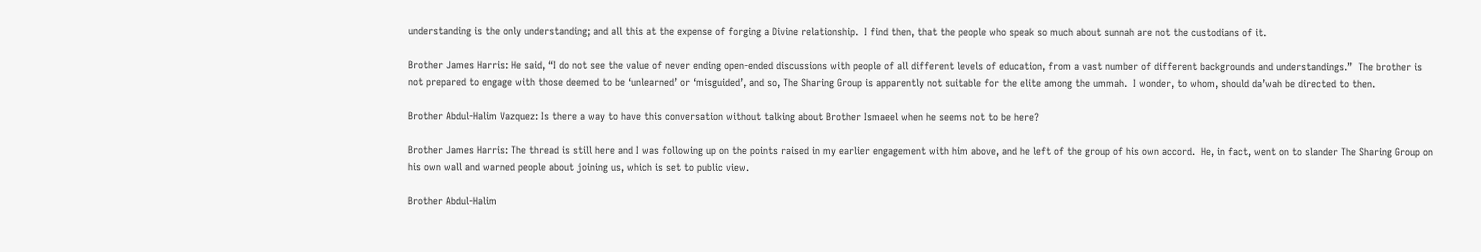understanding is the only understanding; and all this at the expense of forging a Divine relationship.  I find then, that the people who speak so much about sunnah are not the custodians of it.

Brother James Harris: He said, “I do not see the value of never ending open-ended discussions with people of all different levels of education, from a vast number of different backgrounds and understandings.”  The brother is not prepared to engage with those deemed to be ‘unlearned’ or ‘misguided’, and so, The Sharing Group is apparently not suitable for the elite among the ummah.  I wonder, to whom, should da’wah be directed to then.

Brother Abdul-Halim Vazquez: Is there a way to have this conversation without talking about Brother Ismaeel when he seems not to be here?

Brother James Harris: The thread is still here and I was following up on the points raised in my earlier engagement with him above, and he left of the group of his own accord.  He, in fact, went on to slander The Sharing Group on his own wall and warned people about joining us, which is set to public view.

Brother Abdul-Halim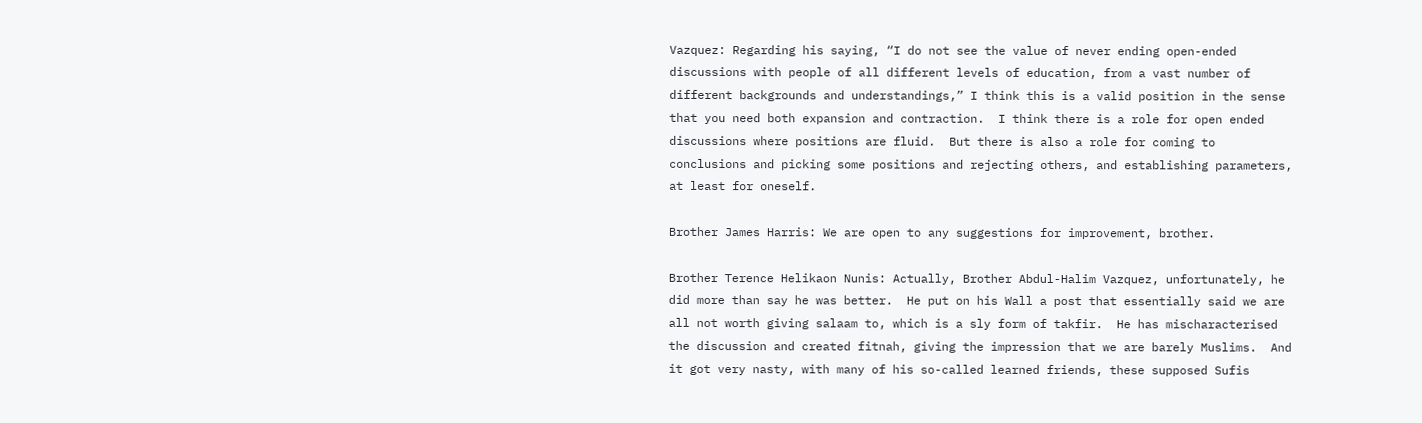Vazquez: Regarding his saying, “I do not see the value of never ending open-ended discussions with people of all different levels of education, from a vast number of different backgrounds and understandings,” I think this is a valid position in the sense that you need both expansion and contraction.  I think there is a role for open ended discussions where positions are fluid.  But there is also a role for coming to conclusions and picking some positions and rejecting others, and establishing parameters, at least for oneself.

Brother James Harris: We are open to any suggestions for improvement, brother.

Brother Terence Helikaon Nunis: Actually, Brother Abdul-Halim Vazquez, unfortunately, he did more than say he was better.  He put on his Wall a post that essentially said we are all not worth giving salaam to, which is a sly form of takfir.  He has mischaracterised the discussion and created fitnah, giving the impression that we are barely Muslims.  And it got very nasty, with many of his so-called learned friends, these supposed Sufis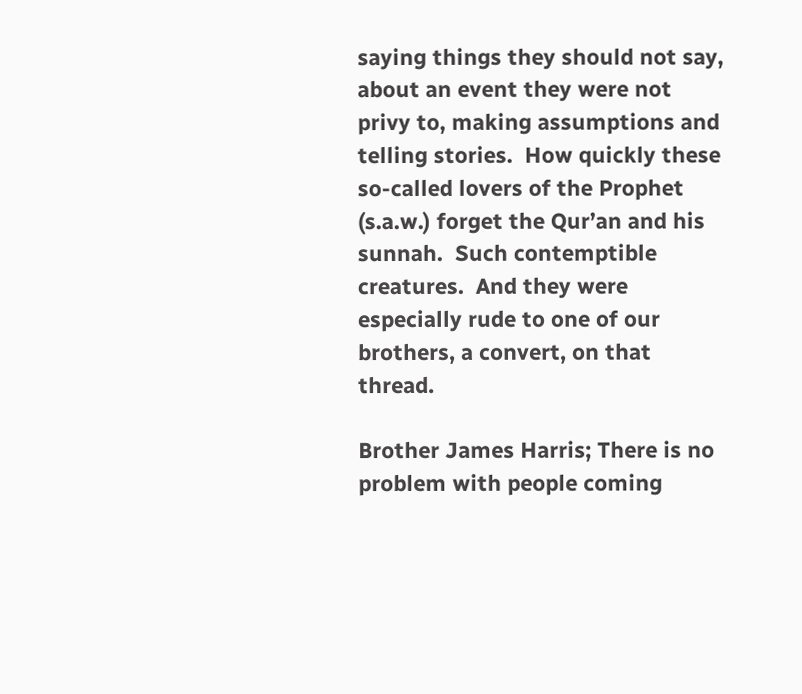saying things they should not say, about an event they were not privy to, making assumptions and telling stories.  How quickly these so-called lovers of the Prophet (s.a.w.) forget the Qur’an and his sunnah.  Such contemptible creatures.  And they were especially rude to one of our brothers, a convert, on that thread.

Brother James Harris; There is no problem with people coming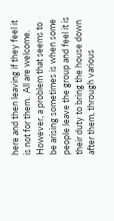here and then leaving if they feel it is not for them.  All are welcome.  However, a problem that seems to be arising sometimes is when some people leave the group and feel it is their duty to bring the house down after them, through various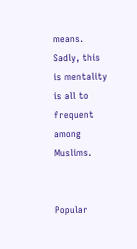means.  Sadly, this is mentality is all to frequent among Muslims.


Popular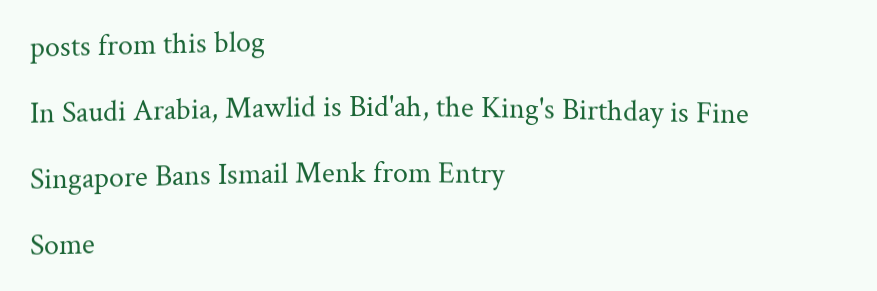posts from this blog

In Saudi Arabia, Mawlid is Bid'ah, the King's Birthday is Fine

Singapore Bans Ismail Menk from Entry

Some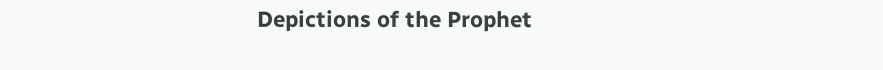Depictions of the Prophet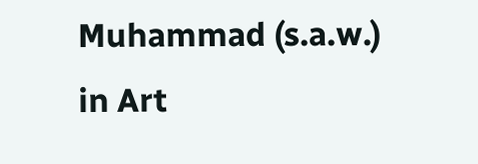Muhammad (s.a.w.) in Art